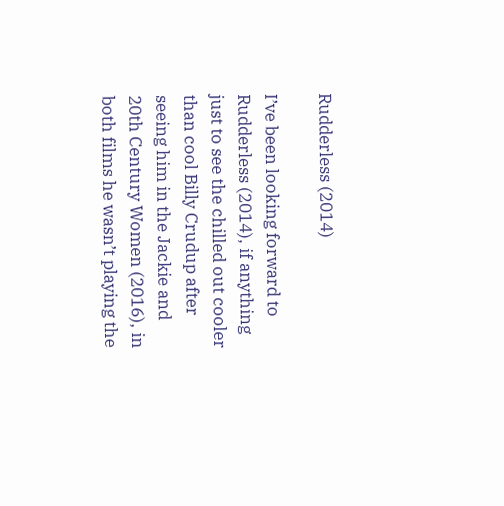Rudderless (2014)

I’ve been looking forward to Rudderless (2014), if anything just to see the chilled out cooler than cool Billy Crudup after seeing him in the Jackie and 20th Century Women (2016), in both films he wasn’t playing the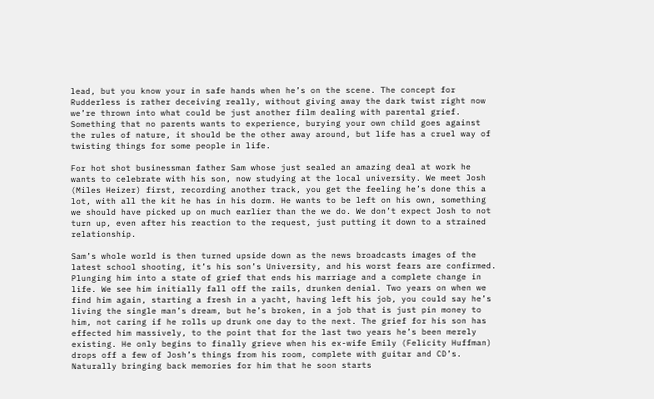lead, but you know your in safe hands when he’s on the scene. The concept for Rudderless is rather deceiving really, without giving away the dark twist right now we’re thrown into what could be just another film dealing with parental grief. Something that no parents wants to experience, burying your own child goes against the rules of nature, it should be the other away around, but life has a cruel way of twisting things for some people in life.

For hot shot businessman father Sam whose just sealed an amazing deal at work he wants to celebrate with his son, now studying at the local university. We meet Josh (Miles Heizer) first, recording another track, you get the feeling he’s done this a lot, with all the kit he has in his dorm. He wants to be left on his own, something we should have picked up on much earlier than the we do. We don’t expect Josh to not turn up, even after his reaction to the request, just putting it down to a strained relationship.

Sam’s whole world is then turned upside down as the news broadcasts images of the latest school shooting, it’s his son’s University, and his worst fears are confirmed. Plunging him into a state of grief that ends his marriage and a complete change in life. We see him initially fall off the rails, drunken denial. Two years on when we find him again, starting a fresh in a yacht, having left his job, you could say he’s living the single man’s dream, but he’s broken, in a job that is just pin money to him, not caring if he rolls up drunk one day to the next. The grief for his son has effected him massively, to the point that for the last two years he’s been merely existing. He only begins to finally grieve when his ex-wife Emily (Felicity Huffman) drops off a few of Josh’s things from his room, complete with guitar and CD’s. Naturally bringing back memories for him that he soon starts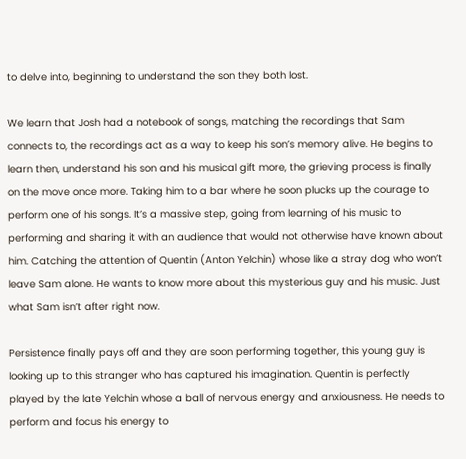to delve into, beginning to understand the son they both lost.

We learn that Josh had a notebook of songs, matching the recordings that Sam connects to, the recordings act as a way to keep his son’s memory alive. He begins to learn then, understand his son and his musical gift more, the grieving process is finally on the move once more. Taking him to a bar where he soon plucks up the courage to perform one of his songs. It’s a massive step, going from learning of his music to performing and sharing it with an audience that would not otherwise have known about him. Catching the attention of Quentin (Anton Yelchin) whose like a stray dog who won’t leave Sam alone. He wants to know more about this mysterious guy and his music. Just what Sam isn’t after right now.

Persistence finally pays off and they are soon performing together, this young guy is looking up to this stranger who has captured his imagination. Quentin is perfectly played by the late Yelchin whose a ball of nervous energy and anxiousness. He needs to perform and focus his energy to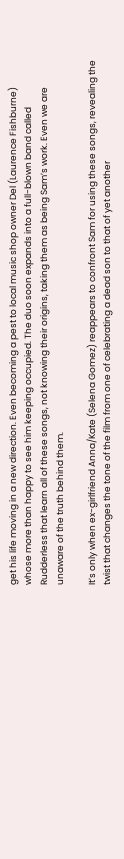get his life moving in a new direction. Even becoming a pest to local music shop owner Del (Laurence Fishburne) whose more than happy to see him keeping occupied. The duo soon expands into a full-blown band called Rudderless that learn all of these songs, not knowing their origins, taking them as being Sam’s work. Even we are unaware of the truth behind them.

It’s only when ex-girlfriend Anna/Kate (Selena Gomez) reappears to confront Sam for using these songs, revealing the twist that changes the tone of the film from one of celebrating a dead son to that of yet another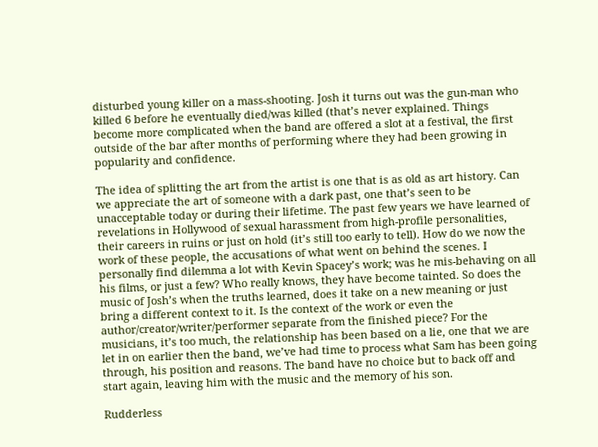disturbed young killer on a mass-shooting. Josh it turns out was the gun-man who killed 6 before he eventually died/was killed (that’s never explained. Things become more complicated when the band are offered a slot at a festival, the first outside of the bar after months of performing where they had been growing in popularity and confidence.

The idea of splitting the art from the artist is one that is as old as art history. Can we appreciate the art of someone with a dark past, one that’s seen to be unacceptable today or during their lifetime. The past few years we have learned of revelations in Hollywood of sexual harassment from high-profile personalities, their careers in ruins or just on hold (it’s still too early to tell). How do we now the work of these people, the accusations of what went on behind the scenes. I personally find dilemma a lot with Kevin Spacey’s work; was he mis-behaving on all his films, or just a few? Who really knows, they have become tainted. So does the music of Josh’s when the truths learned, does it take on a new meaning or just bring a different context to it. Is the context of the work or even the author/creator/writer/performer separate from the finished piece? For the musicians, it’s too much, the relationship has been based on a lie, one that we are let in on earlier then the band, we’ve had time to process what Sam has been going through, his position and reasons. The band have no choice but to back off and start again, leaving him with the music and the memory of his son.

Rudderless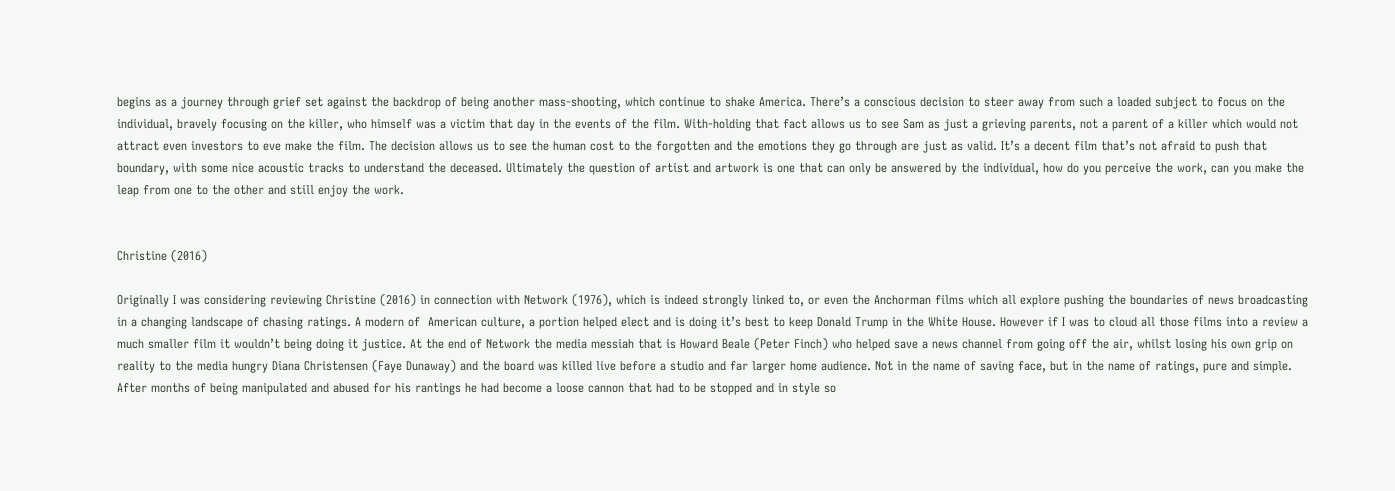begins as a journey through grief set against the backdrop of being another mass-shooting, which continue to shake America. There’s a conscious decision to steer away from such a loaded subject to focus on the individual, bravely focusing on the killer, who himself was a victim that day in the events of the film. With-holding that fact allows us to see Sam as just a grieving parents, not a parent of a killer which would not attract even investors to eve make the film. The decision allows us to see the human cost to the forgotten and the emotions they go through are just as valid. It’s a decent film that’s not afraid to push that boundary, with some nice acoustic tracks to understand the deceased. Ultimately the question of artist and artwork is one that can only be answered by the individual, how do you perceive the work, can you make the leap from one to the other and still enjoy the work.


Christine (2016)

Originally I was considering reviewing Christine (2016) in connection with Network (1976), which is indeed strongly linked to, or even the Anchorman films which all explore pushing the boundaries of news broadcasting in a changing landscape of chasing ratings. A modern of  American culture, a portion helped elect and is doing it’s best to keep Donald Trump in the White House. However if I was to cloud all those films into a review a much smaller film it wouldn’t being doing it justice. At the end of Network the media messiah that is Howard Beale (Peter Finch) who helped save a news channel from going off the air, whilst losing his own grip on reality to the media hungry Diana Christensen (Faye Dunaway) and the board was killed live before a studio and far larger home audience. Not in the name of saving face, but in the name of ratings, pure and simple. After months of being manipulated and abused for his rantings he had become a loose cannon that had to be stopped and in style so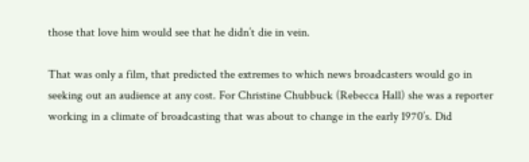those that love him would see that he didn’t die in vein.

That was only a film, that predicted the extremes to which news broadcasters would go in seeking out an audience at any cost. For Christine Chubbuck (Rebecca Hall) she was a reporter working in a climate of broadcasting that was about to change in the early 1970’s. Did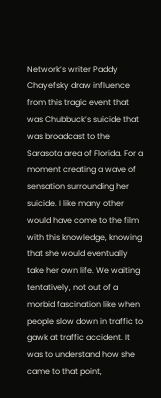Network’s writer Paddy Chayefsky draw influence from this tragic event that was Chubbuck’s suicide that was broadcast to the Sarasota area of Florida. For a moment creating a wave of sensation surrounding her suicide. I like many other would have come to the film with this knowledge, knowing that she would eventually take her own life. We waiting tentatively, not out of a morbid fascination like when people slow down in traffic to gawk at traffic accident. It was to understand how she came to that point,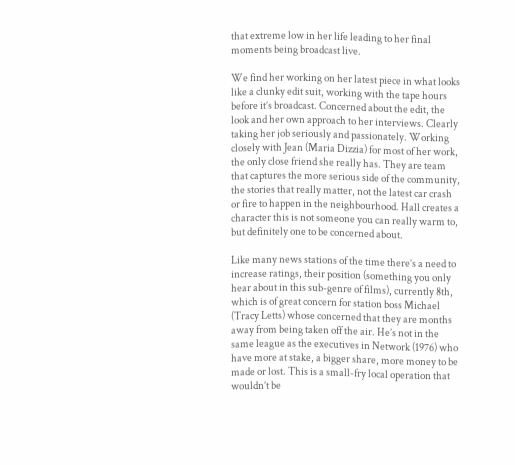that extreme low in her life leading to her final moments being broadcast live.

We find her working on her latest piece in what looks like a clunky edit suit, working with the tape hours before it’s broadcast. Concerned about the edit, the look and her own approach to her interviews. Clearly taking her job seriously and passionately. Working closely with Jean (Maria Dizzia) for most of her work, the only close friend she really has. They are team that captures the more serious side of the community, the stories that really matter, not the latest car crash or fire to happen in the neighbourhood. Hall creates a character this is not someone you can really warm to, but definitely one to be concerned about.

Like many news stations of the time there’s a need to increase ratings, their position (something you only hear about in this sub-genre of films), currently 8th, which is of great concern for station boss Michael (Tracy Letts) whose concerned that they are months away from being taken off the air. He’s not in the same league as the executives in Network (1976) who have more at stake, a bigger share, more money to be made or lost. This is a small-fry local operation that wouldn’t be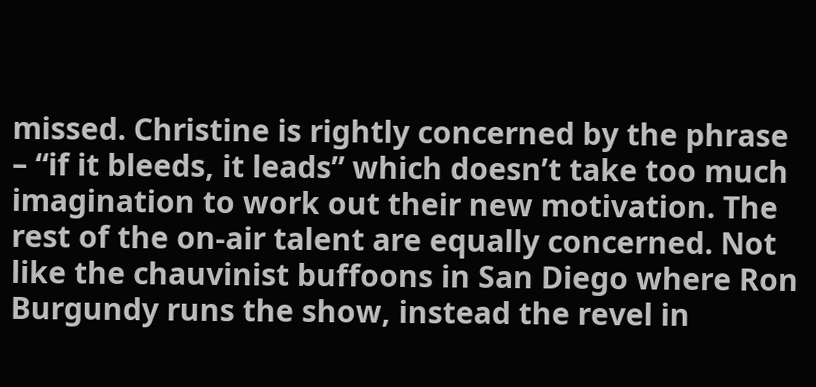missed. Christine is rightly concerned by the phrase – “if it bleeds, it leads” which doesn’t take too much imagination to work out their new motivation. The rest of the on-air talent are equally concerned. Not like the chauvinist buffoons in San Diego where Ron Burgundy runs the show, instead the revel in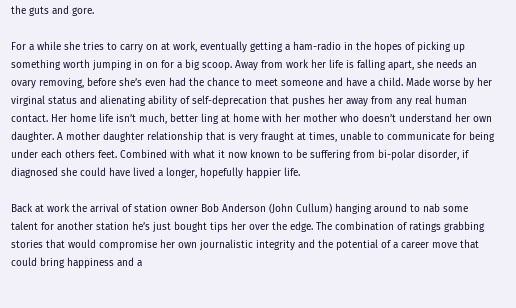the guts and gore.

For a while she tries to carry on at work, eventually getting a ham-radio in the hopes of picking up something worth jumping in on for a big scoop. Away from work her life is falling apart, she needs an ovary removing, before she’s even had the chance to meet someone and have a child. Made worse by her virginal status and alienating ability of self-deprecation that pushes her away from any real human contact. Her home life isn’t much, better ling at home with her mother who doesn’t understand her own daughter. A mother daughter relationship that is very fraught at times, unable to communicate for being under each others feet. Combined with what it now known to be suffering from bi-polar disorder, if diagnosed she could have lived a longer, hopefully happier life.

Back at work the arrival of station owner Bob Anderson (John Cullum) hanging around to nab some talent for another station he’s just bought tips her over the edge. The combination of ratings grabbing stories that would compromise her own journalistic integrity and the potential of a career move that could bring happiness and a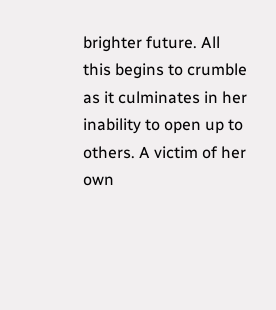brighter future. All this begins to crumble as it culminates in her inability to open up to others. A victim of her own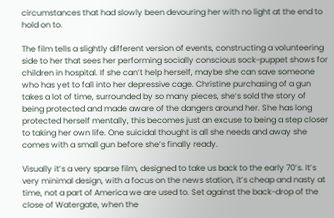circumstances that had slowly been devouring her with no light at the end to hold on to.

The film tells a slightly different version of events, constructing a volunteering side to her that sees her performing socially conscious sock-puppet shows for children in hospital. If she can’t help herself, maybe she can save someone who has yet to fall into her depressive cage. Christine purchasing of a gun takes a lot of time, surrounded by so many pieces, she’s sold the story of being protected and made aware of the dangers around her. She has long protected herself mentally, this becomes just an excuse to being a step closer to taking her own life. One suicidal thought is all she needs and away she comes with a small gun before she’s finally ready.

Visually it’s a very sparse film, designed to take us back to the early 70’s. It’s very minimal design, with a focus on the news station, it’s cheap and nasty at time, not a part of America we are used to. Set against the back-drop of the close of Watergate, when the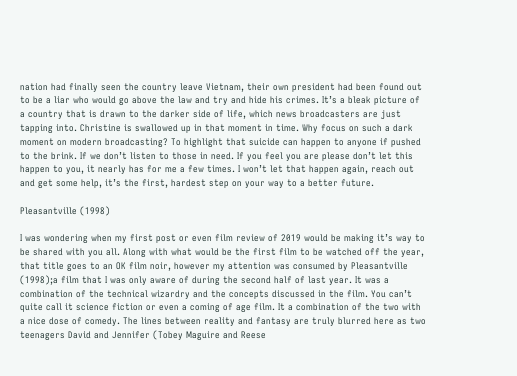nation had finally seen the country leave Vietnam, their own president had been found out to be a liar who would go above the law and try and hide his crimes. It’s a bleak picture of a country that is drawn to the darker side of life, which news broadcasters are just tapping into. Christine is swallowed up in that moment in time. Why focus on such a dark moment on modern broadcasting? To highlight that suicide can happen to anyone if pushed to the brink. If we don’t listen to those in need. If you feel you are please don’t let this happen to you, it nearly has for me a few times. I won’t let that happen again, reach out and get some help, it’s the first, hardest step on your way to a better future.

Pleasantville (1998)

I was wondering when my first post or even film review of 2019 would be making it’s way to be shared with you all. Along with what would be the first film to be watched off the year, that title goes to an OK film noir, however my attention was consumed by Pleasantville (1998);a film that I was only aware of during the second half of last year. It was a combination of the technical wizardry and the concepts discussed in the film. You can’t quite call it science fiction or even a coming of age film. It a combination of the two with a nice dose of comedy. The lines between reality and fantasy are truly blurred here as two teenagers David and Jennifer (Tobey Maguire and Reese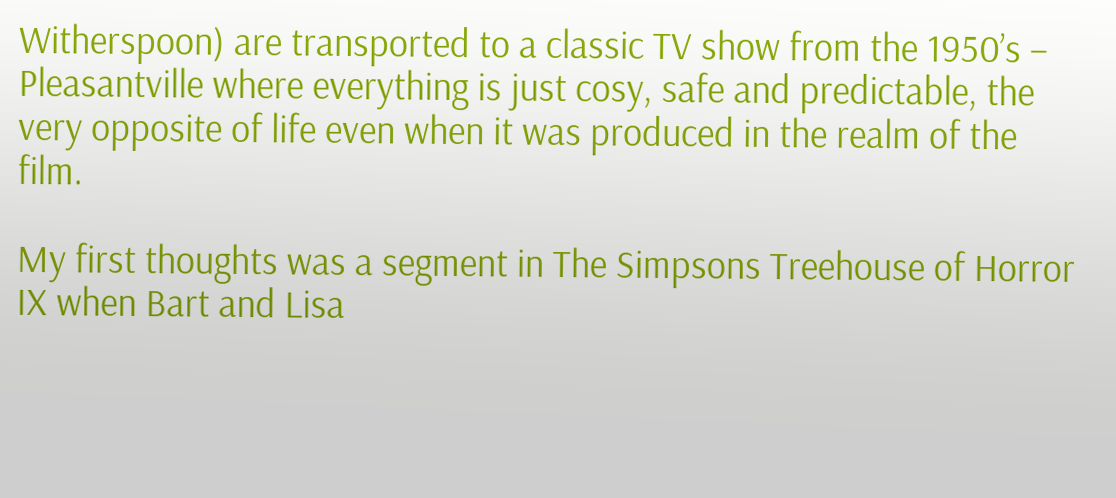Witherspoon) are transported to a classic TV show from the 1950’s – Pleasantville where everything is just cosy, safe and predictable, the very opposite of life even when it was produced in the realm of the film.

My first thoughts was a segment in The Simpsons Treehouse of Horror IX when Bart and Lisa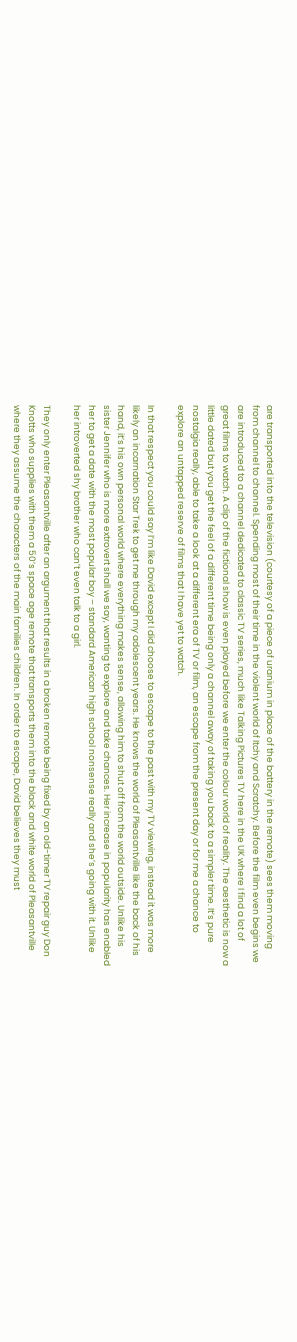are transported into the television (courtesy of a piece of uranium in place of the battery in the remote) sees them moving from channel to channel. Spending most of their time in the violent world of Itchy and Scratchy. Before the film even begins we are introduced to a channel dedicated to classic TV series, much like Talking Pictures TV here in the UK where I find a lot of great films to watch. A clip of the fictional show is even played before we enter the colour world of reality. The aesthetic is now a little dated but you get the feel of a different time being only a channel away of taking you back to a simpler time. It’s pure nostalgia really, able to take a look at a different era of TV or film, an escape from the present day or for me a chance to explore an untapped reserve of films that I have yet to watch.

In that respect you could say I’m like David except I did choose to escape to the past with my TV viewing, instead it was more likely an incarnation Star Trek to get me through my adolescent years. He knows the world of Pleasantville like the back of his hand, it’s his own personal world where everything makes sense, allowing him to shut off from the world outside. Unlike his sister Jennifer who is more extrovert shall we say, wanting to explore and take chances. Her increase in popularity has enabled her to get a date with the most popular boy – standard American high school nonsense really and she’s going with it. Unlike her introverted shy brother who can’t even talk to a girl.

They only enter Pleasantville after an argument that results in a broken remote being fixed by an old-timer TV repair guy Don Knotts who supplies with them a 50’s space age remote that transports them into the black and white world of Pleasantville where they assume the characters of the main families children. In order to escape, David believes they must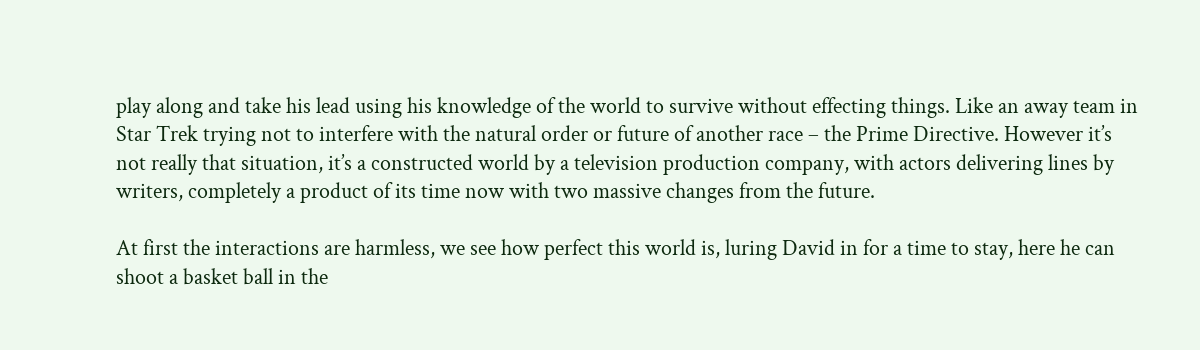play along and take his lead using his knowledge of the world to survive without effecting things. Like an away team in Star Trek trying not to interfere with the natural order or future of another race – the Prime Directive. However it’s not really that situation, it’s a constructed world by a television production company, with actors delivering lines by writers, completely a product of its time now with two massive changes from the future.

At first the interactions are harmless, we see how perfect this world is, luring David in for a time to stay, here he can shoot a basket ball in the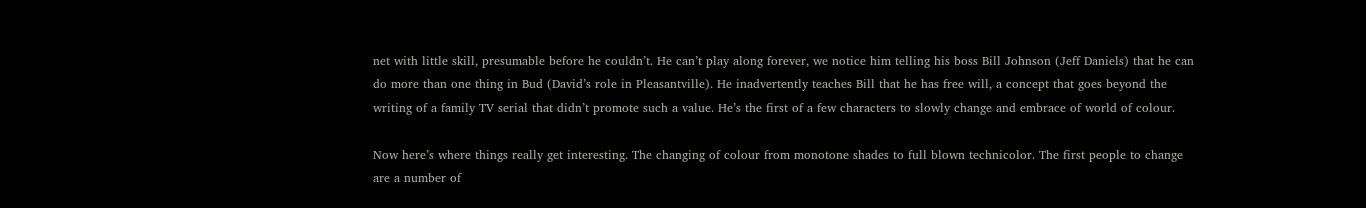net with little skill, presumable before he couldn’t. He can’t play along forever, we notice him telling his boss Bill Johnson (Jeff Daniels) that he can do more than one thing in Bud (David’s role in Pleasantville). He inadvertently teaches Bill that he has free will, a concept that goes beyond the writing of a family TV serial that didn’t promote such a value. He’s the first of a few characters to slowly change and embrace of world of colour.

Now here’s where things really get interesting. The changing of colour from monotone shades to full blown technicolor. The first people to change are a number of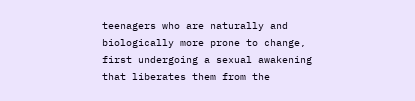teenagers who are naturally and biologically more prone to change, first undergoing a sexual awakening that liberates them from the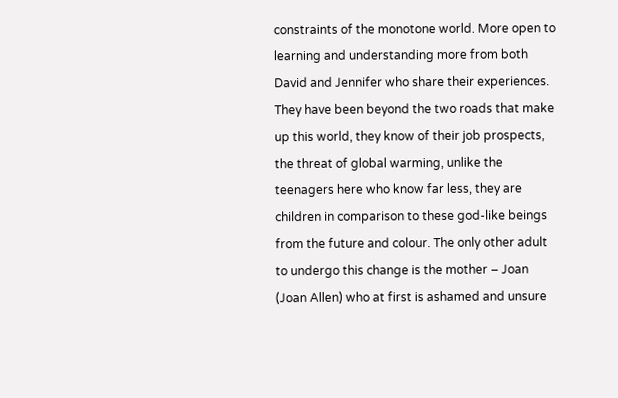constraints of the monotone world. More open to learning and understanding more from both David and Jennifer who share their experiences. They have been beyond the two roads that make up this world, they know of their job prospects, the threat of global warming, unlike the teenagers here who know far less, they are children in comparison to these god-like beings from the future and colour. The only other adult to undergo this change is the mother – Joan (Joan Allen) who at first is ashamed and unsure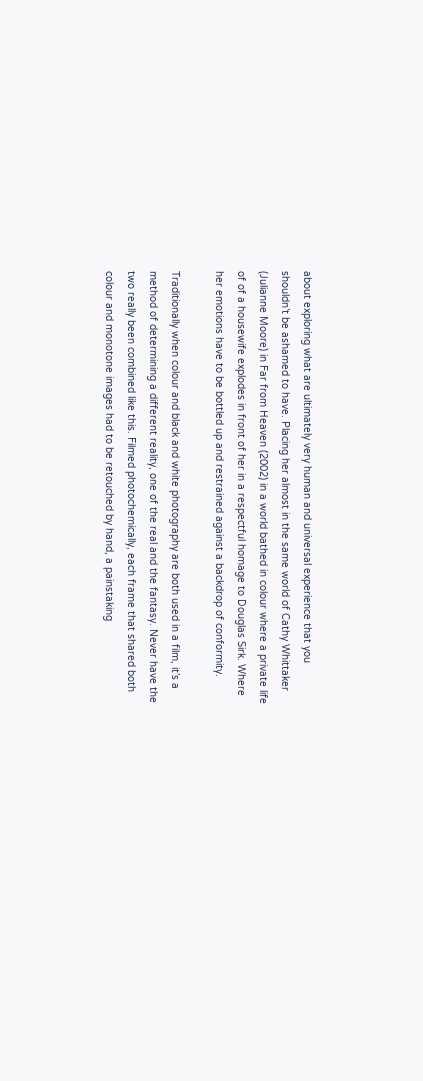about exploring what are ultimately very human and universal experience that you shouldn’t be ashamed to have. Placing her almost in the same world of Cathy Whittaker (Julianne Moore) in Far from Heaven (2002) in a world bathed in colour where a private life of of a housewife explodes in front of her in a respectful homage to Douglas Sirk. Where her emotions have to be bottled up and restrained against a backdrop of conformity.

Traditionally when colour and black and white photography are both used in a film, it’s a method of determining a different reality, one of the real and the fantasy. Never have the two really been combined like this. Filmed photochemically, each frame that shared both colour and monotone images had to be retouched by hand, a painstaking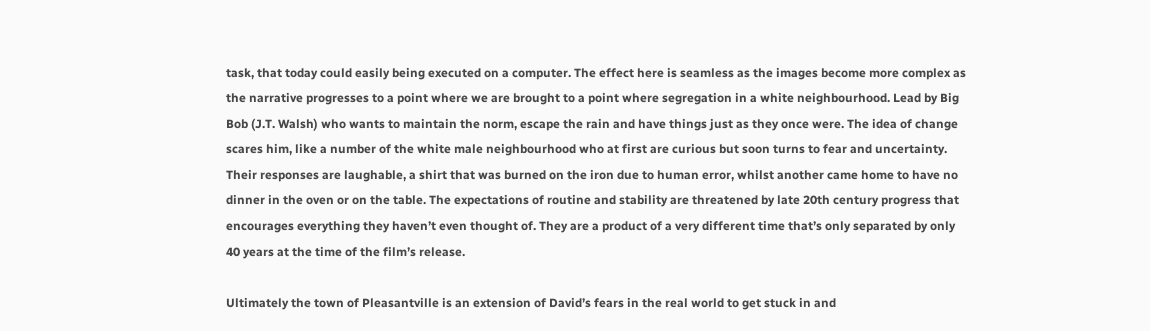task, that today could easily being executed on a computer. The effect here is seamless as the images become more complex as the narrative progresses to a point where we are brought to a point where segregation in a white neighbourhood. Lead by Big Bob (J.T. Walsh) who wants to maintain the norm, escape the rain and have things just as they once were. The idea of change scares him, like a number of the white male neighbourhood who at first are curious but soon turns to fear and uncertainty. Their responses are laughable, a shirt that was burned on the iron due to human error, whilst another came home to have no dinner in the oven or on the table. The expectations of routine and stability are threatened by late 20th century progress that encourages everything they haven’t even thought of. They are a product of a very different time that’s only separated by only 40 years at the time of the film’s release.

Ultimately the town of Pleasantville is an extension of David’s fears in the real world to get stuck in and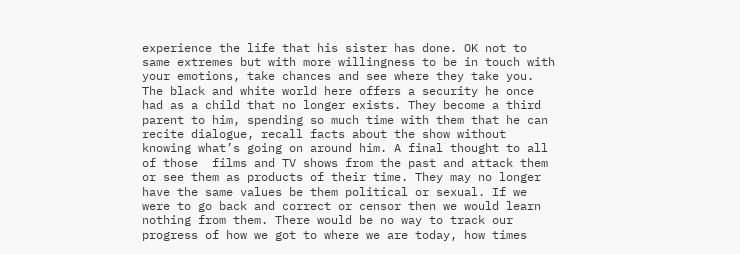experience the life that his sister has done. OK not to same extremes but with more willingness to be in touch with your emotions, take chances and see where they take you. The black and white world here offers a security he once had as a child that no longer exists. They become a third parent to him, spending so much time with them that he can recite dialogue, recall facts about the show without knowing what’s going on around him. A final thought to all of those  films and TV shows from the past and attack them or see them as products of their time. They may no longer have the same values be them political or sexual. If we were to go back and correct or censor then we would learn nothing from them. There would be no way to track our progress of how we got to where we are today, how times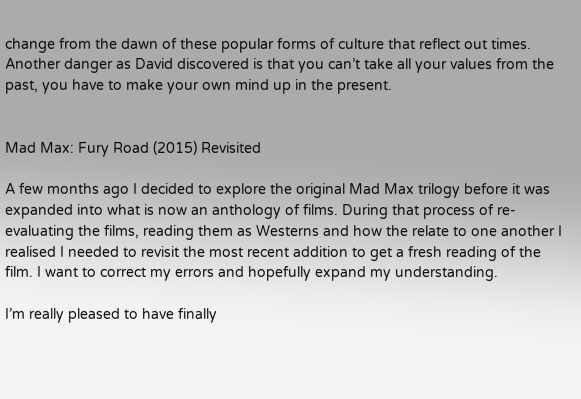change from the dawn of these popular forms of culture that reflect out times. Another danger as David discovered is that you can’t take all your values from the past, you have to make your own mind up in the present.


Mad Max: Fury Road (2015) Revisited

A few months ago I decided to explore the original Mad Max trilogy before it was expanded into what is now an anthology of films. During that process of re-evaluating the films, reading them as Westerns and how the relate to one another I realised I needed to revisit the most recent addition to get a fresh reading of the film. I want to correct my errors and hopefully expand my understanding.

I’m really pleased to have finally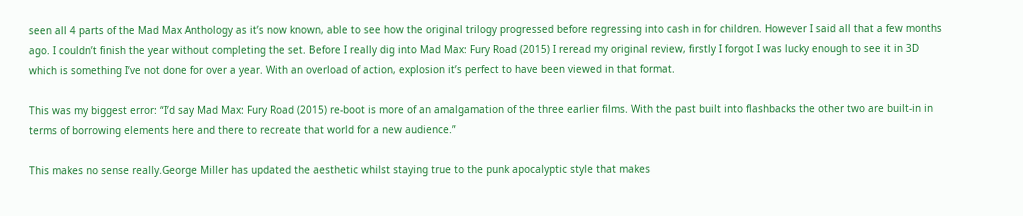seen all 4 parts of the Mad Max Anthology as it’s now known, able to see how the original trilogy progressed before regressing into cash in for children. However I said all that a few months ago. I couldn’t finish the year without completing the set. Before I really dig into Mad Max: Fury Road (2015) I reread my original review, firstly I forgot I was lucky enough to see it in 3D which is something I’ve not done for over a year. With an overload of action, explosion it’s perfect to have been viewed in that format.

This was my biggest error: “I’d say Mad Max: Fury Road (2015) re-boot is more of an amalgamation of the three earlier films. With the past built into flashbacks the other two are built-in in terms of borrowing elements here and there to recreate that world for a new audience.”

This makes no sense really.George Miller has updated the aesthetic whilst staying true to the punk apocalyptic style that makes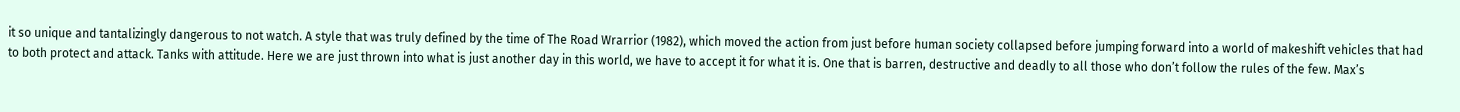it so unique and tantalizingly dangerous to not watch. A style that was truly defined by the time of The Road Wrarrior (1982), which moved the action from just before human society collapsed before jumping forward into a world of makeshift vehicles that had to both protect and attack. Tanks with attitude. Here we are just thrown into what is just another day in this world, we have to accept it for what it is. One that is barren, destructive and deadly to all those who don’t follow the rules of the few. Max’s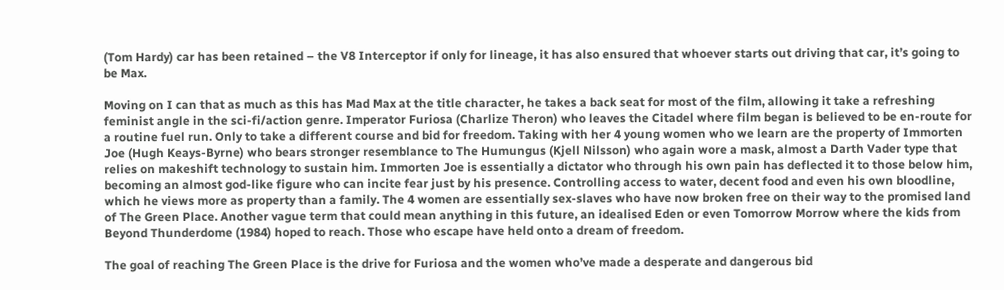(Tom Hardy) car has been retained – the V8 Interceptor if only for lineage, it has also ensured that whoever starts out driving that car, it’s going to be Max.

Moving on I can that as much as this has Mad Max at the title character, he takes a back seat for most of the film, allowing it take a refreshing feminist angle in the sci-fi/action genre. Imperator Furiosa (Charlize Theron) who leaves the Citadel where film began is believed to be en-route for a routine fuel run. Only to take a different course and bid for freedom. Taking with her 4 young women who we learn are the property of Immorten Joe (Hugh Keays-Byrne) who bears stronger resemblance to The Humungus (Kjell Nilsson) who again wore a mask, almost a Darth Vader type that relies on makeshift technology to sustain him. Immorten Joe is essentially a dictator who through his own pain has deflected it to those below him, becoming an almost god-like figure who can incite fear just by his presence. Controlling access to water, decent food and even his own bloodline, which he views more as property than a family. The 4 women are essentially sex-slaves who have now broken free on their way to the promised land of The Green Place. Another vague term that could mean anything in this future, an idealised Eden or even Tomorrow Morrow where the kids from Beyond Thunderdome (1984) hoped to reach. Those who escape have held onto a dream of freedom.

The goal of reaching The Green Place is the drive for Furiosa and the women who’ve made a desperate and dangerous bid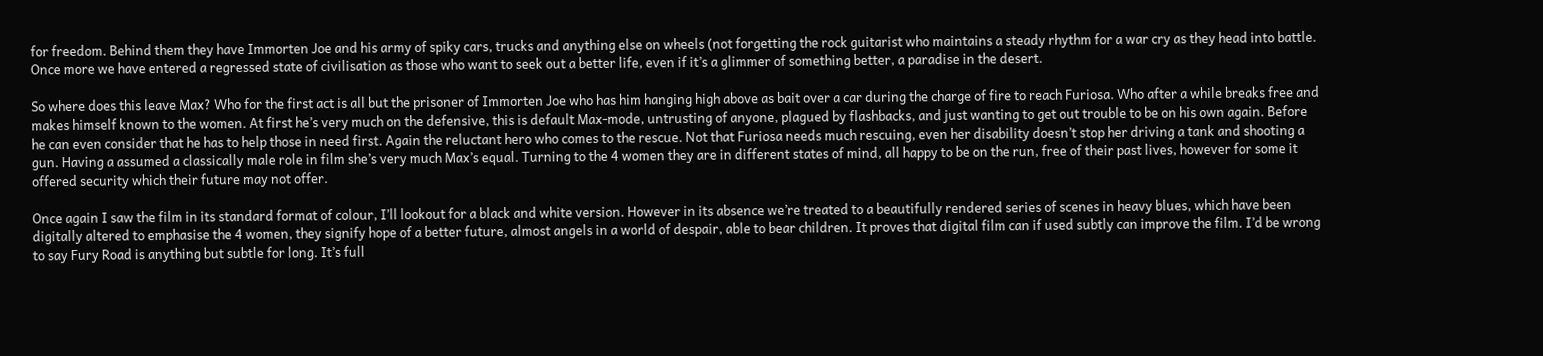for freedom. Behind them they have Immorten Joe and his army of spiky cars, trucks and anything else on wheels (not forgetting the rock guitarist who maintains a steady rhythm for a war cry as they head into battle. Once more we have entered a regressed state of civilisation as those who want to seek out a better life, even if it’s a glimmer of something better, a paradise in the desert.

So where does this leave Max? Who for the first act is all but the prisoner of Immorten Joe who has him hanging high above as bait over a car during the charge of fire to reach Furiosa. Who after a while breaks free and makes himself known to the women. At first he’s very much on the defensive, this is default Max-mode, untrusting of anyone, plagued by flashbacks, and just wanting to get out trouble to be on his own again. Before he can even consider that he has to help those in need first. Again the reluctant hero who comes to the rescue. Not that Furiosa needs much rescuing, even her disability doesn’t stop her driving a tank and shooting a gun. Having a assumed a classically male role in film she’s very much Max’s equal. Turning to the 4 women they are in different states of mind, all happy to be on the run, free of their past lives, however for some it offered security which their future may not offer.

Once again I saw the film in its standard format of colour, I’ll lookout for a black and white version. However in its absence we’re treated to a beautifully rendered series of scenes in heavy blues, which have been digitally altered to emphasise the 4 women, they signify hope of a better future, almost angels in a world of despair, able to bear children. It proves that digital film can if used subtly can improve the film. I’d be wrong to say Fury Road is anything but subtle for long. It’s full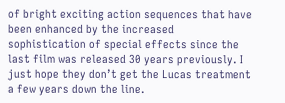of bright exciting action sequences that have been enhanced by the increased sophistication of special effects since the last film was released 30 years previously. I just hope they don’t get the Lucas treatment a few years down the line.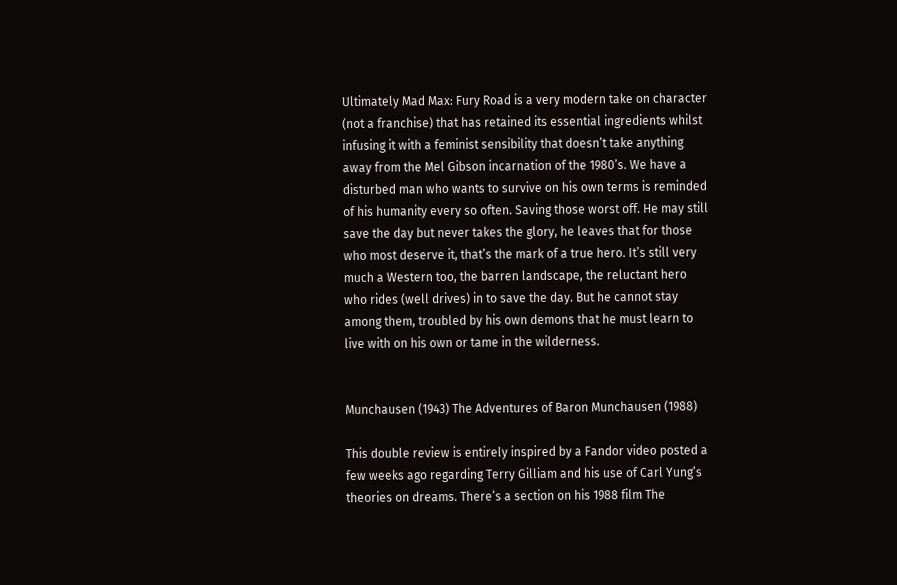Ultimately Mad Max: Fury Road is a very modern take on character (not a franchise) that has retained its essential ingredients whilst infusing it with a feminist sensibility that doesn’t take anything away from the Mel Gibson incarnation of the 1980’s. We have a disturbed man who wants to survive on his own terms is reminded of his humanity every so often. Saving those worst off. He may still save the day but never takes the glory, he leaves that for those who most deserve it, that’s the mark of a true hero. It’s still very much a Western too, the barren landscape, the reluctant hero who rides (well drives) in to save the day. But he cannot stay among them, troubled by his own demons that he must learn to live with on his own or tame in the wilderness.


Munchausen (1943) The Adventures of Baron Munchausen (1988)

This double review is entirely inspired by a Fandor video posted a few weeks ago regarding Terry Gilliam and his use of Carl Yung’s theories on dreams. There’s a section on his 1988 film The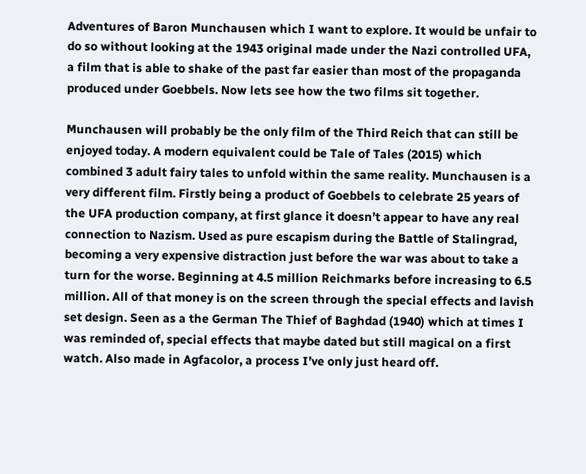Adventures of Baron Munchausen which I want to explore. It would be unfair to do so without looking at the 1943 original made under the Nazi controlled UFA, a film that is able to shake of the past far easier than most of the propaganda produced under Goebbels. Now lets see how the two films sit together.

Munchausen will probably be the only film of the Third Reich that can still be enjoyed today. A modern equivalent could be Tale of Tales (2015) which combined 3 adult fairy tales to unfold within the same reality. Munchausen is a very different film. Firstly being a product of Goebbels to celebrate 25 years of the UFA production company, at first glance it doesn’t appear to have any real connection to Nazism. Used as pure escapism during the Battle of Stalingrad, becoming a very expensive distraction just before the war was about to take a turn for the worse. Beginning at 4.5 million Reichmarks before increasing to 6.5 million. All of that money is on the screen through the special effects and lavish set design. Seen as a the German The Thief of Baghdad (1940) which at times I was reminded of, special effects that maybe dated but still magical on a first watch. Also made in Agfacolor, a process I’ve only just heard off.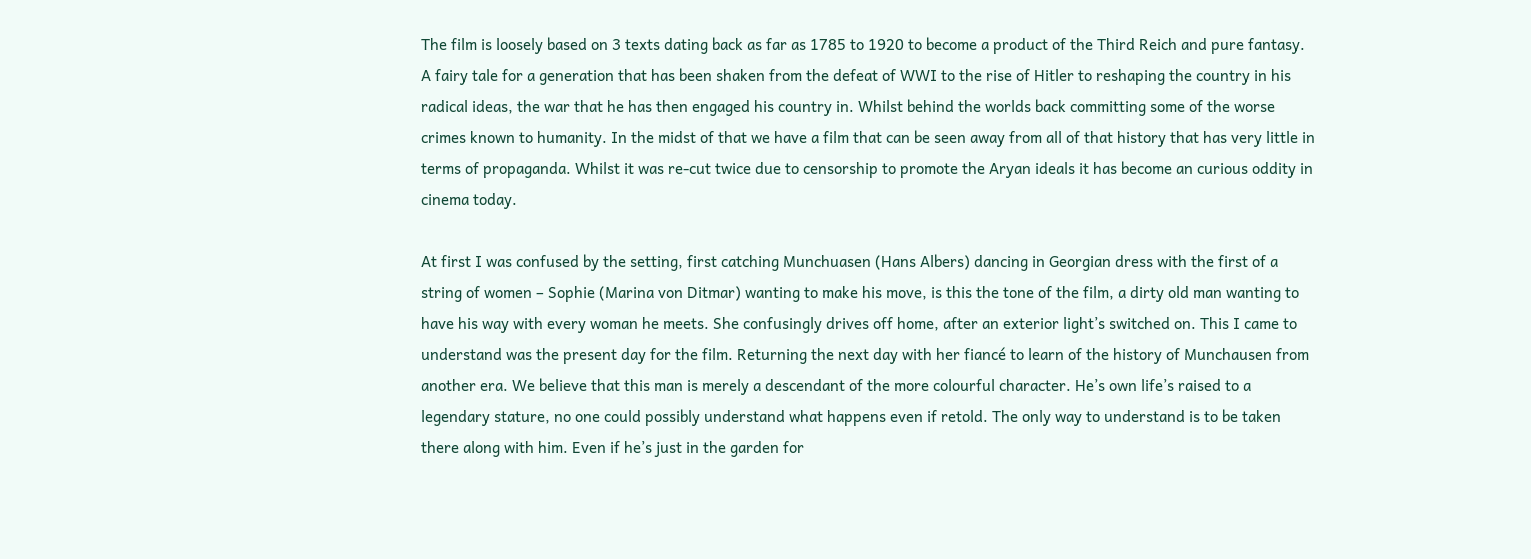The film is loosely based on 3 texts dating back as far as 1785 to 1920 to become a product of the Third Reich and pure fantasy. A fairy tale for a generation that has been shaken from the defeat of WWI to the rise of Hitler to reshaping the country in his radical ideas, the war that he has then engaged his country in. Whilst behind the worlds back committing some of the worse crimes known to humanity. In the midst of that we have a film that can be seen away from all of that history that has very little in terms of propaganda. Whilst it was re-cut twice due to censorship to promote the Aryan ideals it has become an curious oddity in cinema today.

At first I was confused by the setting, first catching Munchuasen (Hans Albers) dancing in Georgian dress with the first of a string of women – Sophie (Marina von Ditmar) wanting to make his move, is this the tone of the film, a dirty old man wanting to have his way with every woman he meets. She confusingly drives off home, after an exterior light’s switched on. This I came to understand was the present day for the film. Returning the next day with her fiancé to learn of the history of Munchausen from another era. We believe that this man is merely a descendant of the more colourful character. He’s own life’s raised to a legendary stature, no one could possibly understand what happens even if retold. The only way to understand is to be taken there along with him. Even if he’s just in the garden for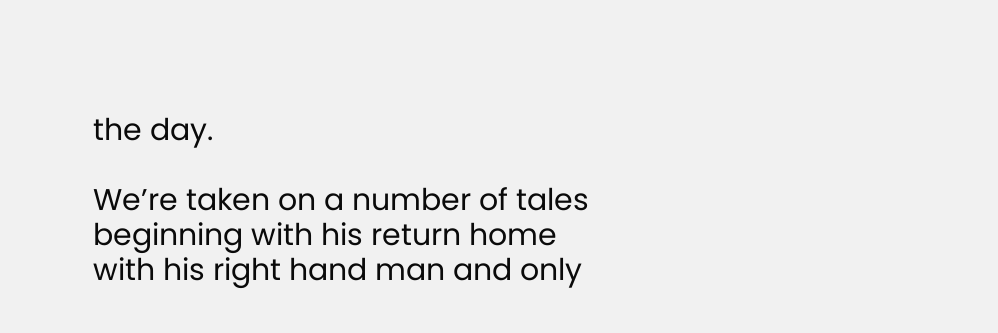the day.

We’re taken on a number of tales beginning with his return home with his right hand man and only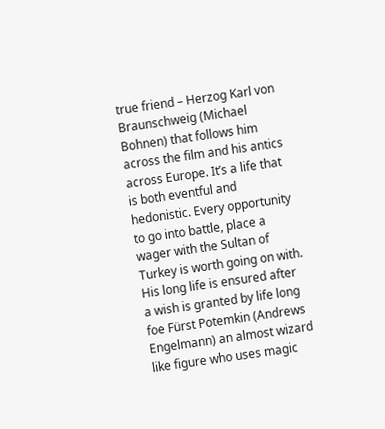true friend – Herzog Karl von Braunschweig (Michael Bohnen) that follows him across the film and his antics across Europe. It’s a life that is both eventful and hedonistic. Every opportunity to go into battle, place a wager with the Sultan of Turkey is worth going on with. His long life is ensured after a wish is granted by life long foe Fürst Potemkin (Andrews Engelmann) an almost wizard like figure who uses magic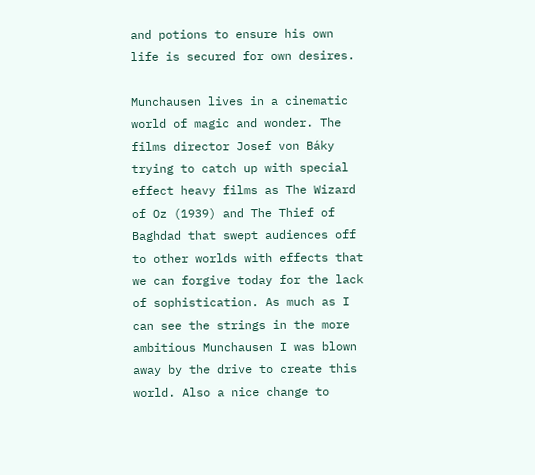and potions to ensure his own life is secured for own desires.

Munchausen lives in a cinematic world of magic and wonder. The films director Josef von Báky trying to catch up with special effect heavy films as The Wizard of Oz (1939) and The Thief of Baghdad that swept audiences off to other worlds with effects that we can forgive today for the lack of sophistication. As much as I can see the strings in the more ambitious Munchausen I was blown away by the drive to create this world. Also a nice change to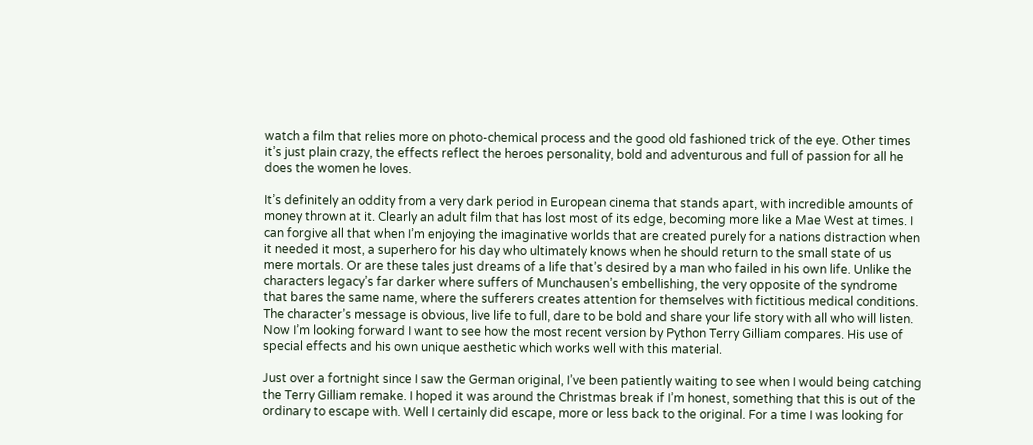watch a film that relies more on photo-chemical process and the good old fashioned trick of the eye. Other times it’s just plain crazy, the effects reflect the heroes personality, bold and adventurous and full of passion for all he does the women he loves.

It’s definitely an oddity from a very dark period in European cinema that stands apart, with incredible amounts of money thrown at it. Clearly an adult film that has lost most of its edge, becoming more like a Mae West at times. I can forgive all that when I’m enjoying the imaginative worlds that are created purely for a nations distraction when it needed it most, a superhero for his day who ultimately knows when he should return to the small state of us mere mortals. Or are these tales just dreams of a life that’s desired by a man who failed in his own life. Unlike the characters legacy’s far darker where suffers of Munchausen’s embellishing, the very opposite of the syndrome that bares the same name, where the sufferers creates attention for themselves with fictitious medical conditions. The character’s message is obvious, live life to full, dare to be bold and share your life story with all who will listen. Now I’m looking forward I want to see how the most recent version by Python Terry Gilliam compares. His use of special effects and his own unique aesthetic which works well with this material.

Just over a fortnight since I saw the German original, I’ve been patiently waiting to see when I would being catching the Terry Gilliam remake. I hoped it was around the Christmas break if I’m honest, something that this is out of the ordinary to escape with. Well I certainly did escape, more or less back to the original. For a time I was looking for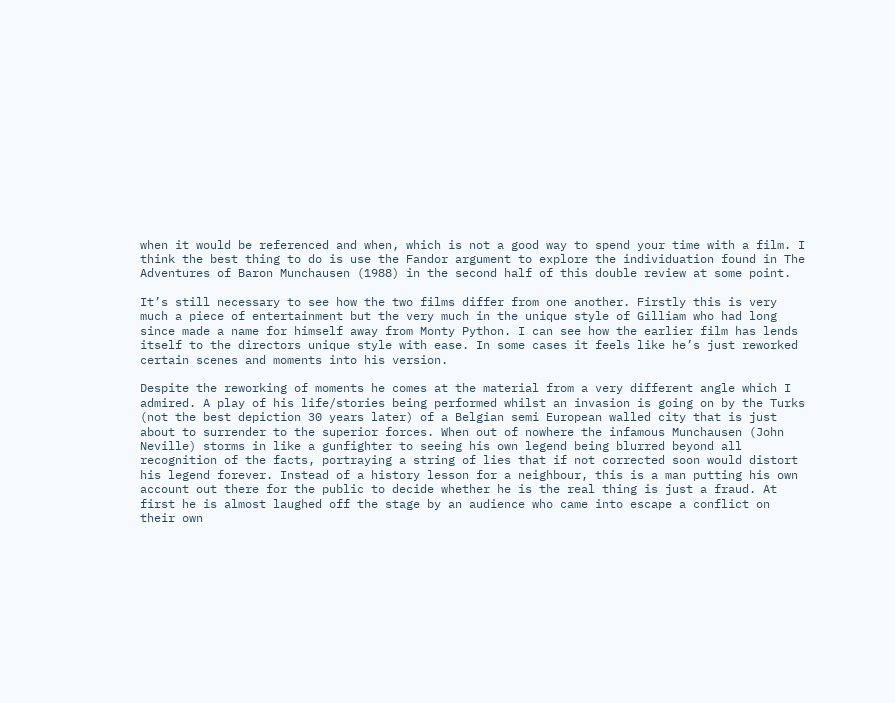when it would be referenced and when, which is not a good way to spend your time with a film. I think the best thing to do is use the Fandor argument to explore the individuation found in The Adventures of Baron Munchausen (1988) in the second half of this double review at some point.

It’s still necessary to see how the two films differ from one another. Firstly this is very much a piece of entertainment but the very much in the unique style of Gilliam who had long since made a name for himself away from Monty Python. I can see how the earlier film has lends itself to the directors unique style with ease. In some cases it feels like he’s just reworked certain scenes and moments into his version.

Despite the reworking of moments he comes at the material from a very different angle which I admired. A play of his life/stories being performed whilst an invasion is going on by the Turks (not the best depiction 30 years later) of a Belgian semi European walled city that is just about to surrender to the superior forces. When out of nowhere the infamous Munchausen (John Neville) storms in like a gunfighter to seeing his own legend being blurred beyond all recognition of the facts, portraying a string of lies that if not corrected soon would distort his legend forever. Instead of a history lesson for a neighbour, this is a man putting his own account out there for the public to decide whether he is the real thing is just a fraud. At first he is almost laughed off the stage by an audience who came into escape a conflict on their own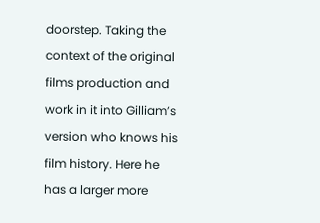doorstep. Taking the context of the original films production and work in it into Gilliam’s version who knows his film history. Here he has a larger more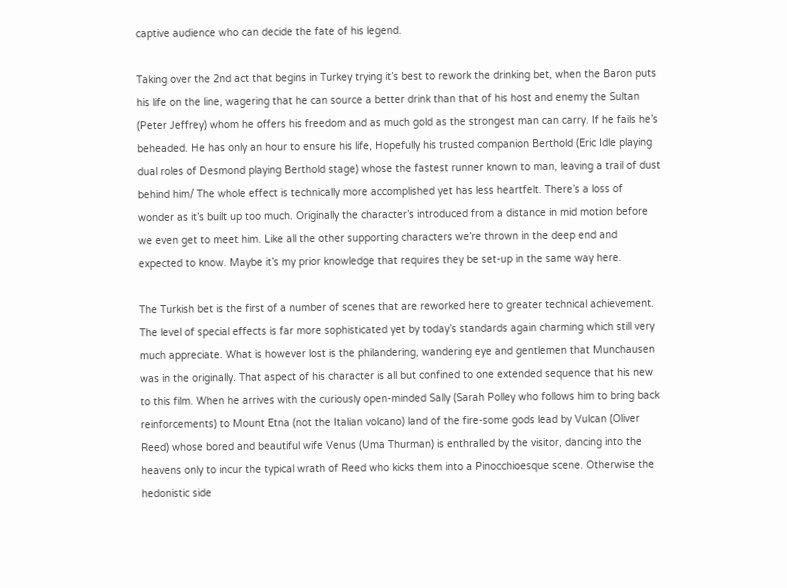captive audience who can decide the fate of his legend.

Taking over the 2nd act that begins in Turkey trying it’s best to rework the drinking bet, when the Baron puts his life on the line, wagering that he can source a better drink than that of his host and enemy the Sultan (Peter Jeffrey) whom he offers his freedom and as much gold as the strongest man can carry. If he fails he’s beheaded. He has only an hour to ensure his life, Hopefully his trusted companion Berthold (Eric Idle playing dual roles of Desmond playing Berthold stage) whose the fastest runner known to man, leaving a trail of dust behind him/ The whole effect is technically more accomplished yet has less heartfelt. There’s a loss of wonder as it’s built up too much. Originally the character’s introduced from a distance in mid motion before we even get to meet him. Like all the other supporting characters we’re thrown in the deep end and expected to know. Maybe it’s my prior knowledge that requires they be set-up in the same way here.

The Turkish bet is the first of a number of scenes that are reworked here to greater technical achievement. The level of special effects is far more sophisticated yet by today’s standards again charming which still very much appreciate. What is however lost is the philandering, wandering eye and gentlemen that Munchausen was in the originally. That aspect of his character is all but confined to one extended sequence that his new to this film. When he arrives with the curiously open-minded Sally (Sarah Polley who follows him to bring back reinforcements) to Mount Etna (not the Italian volcano) land of the fire-some gods lead by Vulcan (Oliver Reed) whose bored and beautiful wife Venus (Uma Thurman) is enthralled by the visitor, dancing into the heavens only to incur the typical wrath of Reed who kicks them into a Pinocchioesque scene. Otherwise the hedonistic side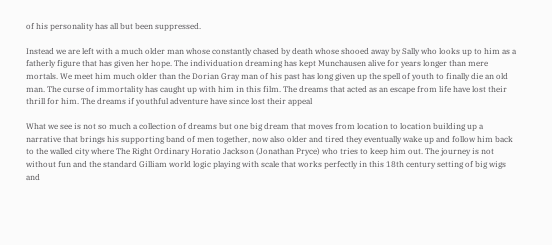of his personality has all but been suppressed.

Instead we are left with a much older man whose constantly chased by death whose shooed away by Sally who looks up to him as a fatherly figure that has given her hope. The individuation dreaming has kept Munchausen alive for years longer than mere mortals. We meet him much older than the Dorian Gray man of his past has long given up the spell of youth to finally die an old man. The curse of immortality has caught up with him in this film. The dreams that acted as an escape from life have lost their thrill for him. The dreams if youthful adventure have since lost their appeal

What we see is not so much a collection of dreams but one big dream that moves from location to location building up a narrative that brings his supporting band of men together, now also older and tired they eventually wake up and follow him back to the walled city where The Right Ordinary Horatio Jackson (Jonathan Pryce) who tries to keep him out. The journey is not without fun and the standard Gilliam world logic playing with scale that works perfectly in this 18th century setting of big wigs and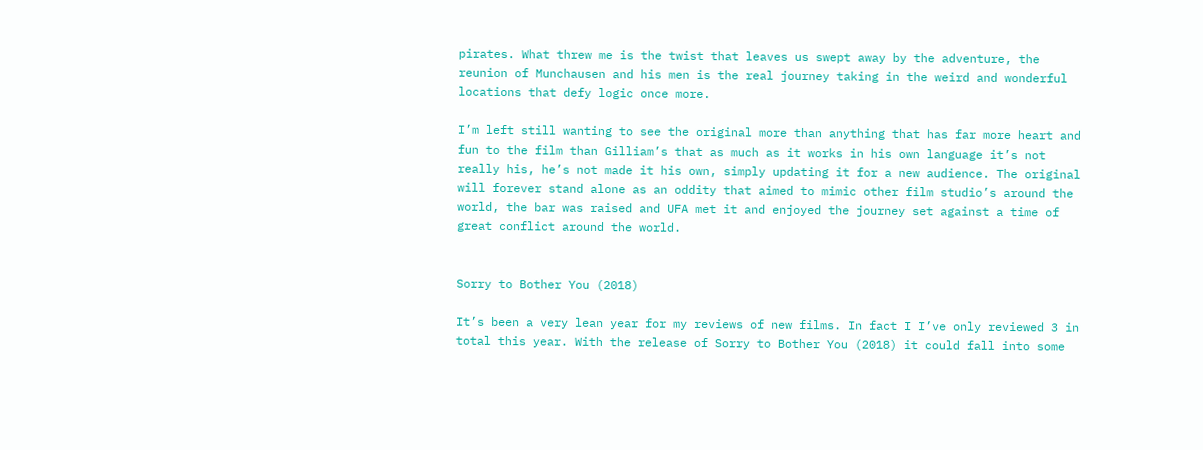pirates. What threw me is the twist that leaves us swept away by the adventure, the reunion of Munchausen and his men is the real journey taking in the weird and wonderful locations that defy logic once more.

I’m left still wanting to see the original more than anything that has far more heart and fun to the film than Gilliam’s that as much as it works in his own language it’s not really his, he’s not made it his own, simply updating it for a new audience. The original will forever stand alone as an oddity that aimed to mimic other film studio’s around the world, the bar was raised and UFA met it and enjoyed the journey set against a time of great conflict around the world.


Sorry to Bother You (2018)

It’s been a very lean year for my reviews of new films. In fact I I’ve only reviewed 3 in total this year. With the release of Sorry to Bother You (2018) it could fall into some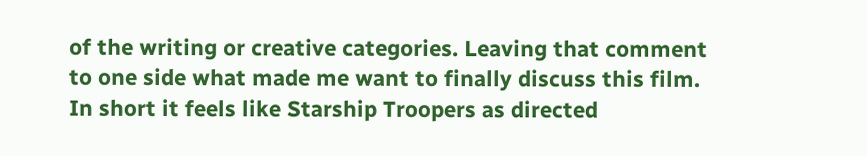of the writing or creative categories. Leaving that comment to one side what made me want to finally discuss this film. In short it feels like Starship Troopers as directed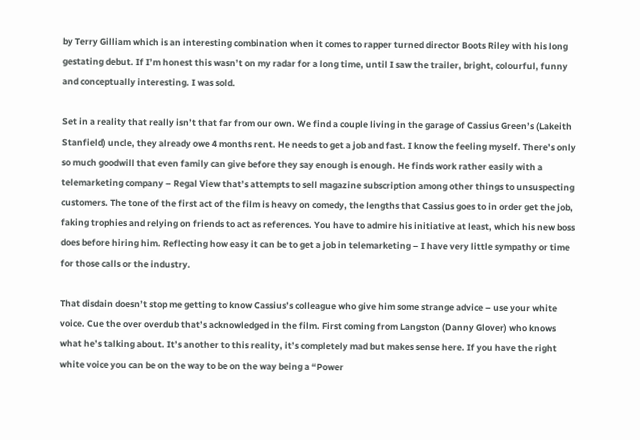by Terry Gilliam which is an interesting combination when it comes to rapper turned director Boots Riley with his long gestating debut. If I’m honest this wasn’t on my radar for a long time, until I saw the trailer, bright, colourful, funny and conceptually interesting. I was sold.

Set in a reality that really isn’t that far from our own. We find a couple living in the garage of Cassius Green’s (Lakeith Stanfield) uncle, they already owe 4 months rent. He needs to get a job and fast. I know the feeling myself. There’s only so much goodwill that even family can give before they say enough is enough. He finds work rather easily with a telemarketing company – Regal View that’s attempts to sell magazine subscription among other things to unsuspecting customers. The tone of the first act of the film is heavy on comedy, the lengths that Cassius goes to in order get the job, faking trophies and relying on friends to act as references. You have to admire his initiative at least, which his new boss does before hiring him. Reflecting how easy it can be to get a job in telemarketing – I have very little sympathy or time for those calls or the industry.

That disdain doesn’t stop me getting to know Cassius’s colleague who give him some strange advice – use your white voice. Cue the over overdub that’s acknowledged in the film. First coming from Langston (Danny Glover) who knows what he’s talking about. It’s another to this reality, it’s completely mad but makes sense here. If you have the right white voice you can be on the way to be on the way being a “Power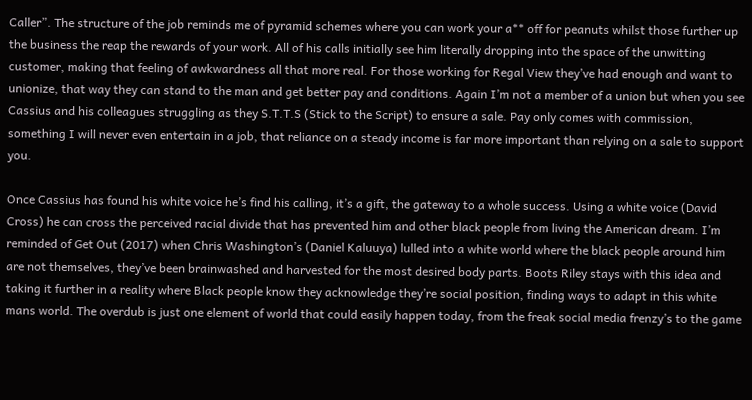Caller”. The structure of the job reminds me of pyramid schemes where you can work your a** off for peanuts whilst those further up the business the reap the rewards of your work. All of his calls initially see him literally dropping into the space of the unwitting customer, making that feeling of awkwardness all that more real. For those working for Regal View they’ve had enough and want to unionize, that way they can stand to the man and get better pay and conditions. Again I’m not a member of a union but when you see Cassius and his colleagues struggling as they S.T.T.S (Stick to the Script) to ensure a sale. Pay only comes with commission, something I will never even entertain in a job, that reliance on a steady income is far more important than relying on a sale to support you.

Once Cassius has found his white voice he’s find his calling, it’s a gift, the gateway to a whole success. Using a white voice (David Cross) he can cross the perceived racial divide that has prevented him and other black people from living the American dream. I’m reminded of Get Out (2017) when Chris Washington’s (Daniel Kaluuya) lulled into a white world where the black people around him are not themselves, they’ve been brainwashed and harvested for the most desired body parts. Boots Riley stays with this idea and taking it further in a reality where Black people know they acknowledge they’re social position, finding ways to adapt in this white mans world. The overdub is just one element of world that could easily happen today, from the freak social media frenzy’s to the game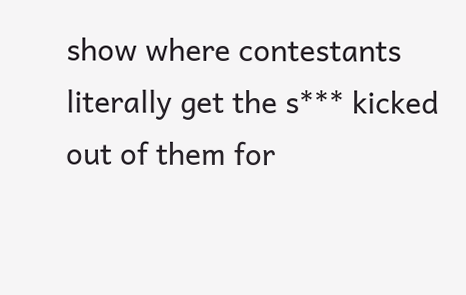show where contestants literally get the s*** kicked out of them for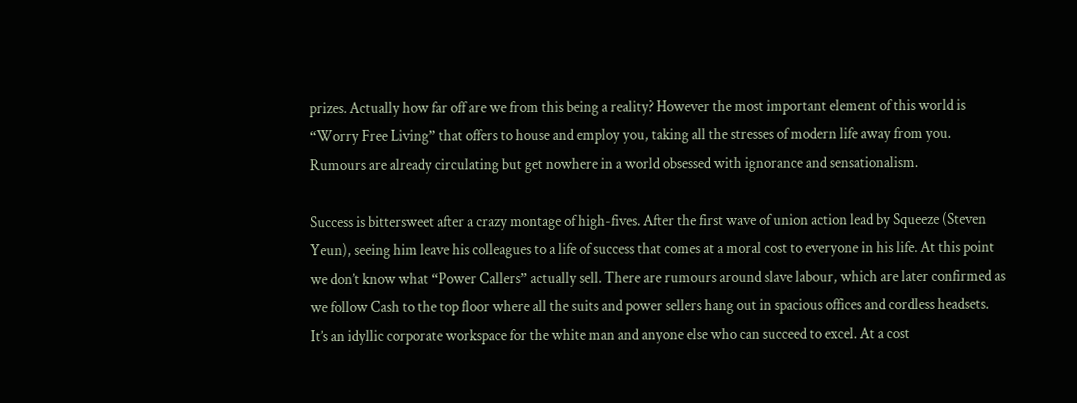prizes. Actually how far off are we from this being a reality? However the most important element of this world is “Worry Free Living” that offers to house and employ you, taking all the stresses of modern life away from you. Rumours are already circulating but get nowhere in a world obsessed with ignorance and sensationalism.

Success is bittersweet after a crazy montage of high-fives. After the first wave of union action lead by Squeeze (Steven Yeun), seeing him leave his colleagues to a life of success that comes at a moral cost to everyone in his life. At this point we don’t know what “Power Callers” actually sell. There are rumours around slave labour, which are later confirmed as we follow Cash to the top floor where all the suits and power sellers hang out in spacious offices and cordless headsets. It’s an idyllic corporate workspace for the white man and anyone else who can succeed to excel. At a cost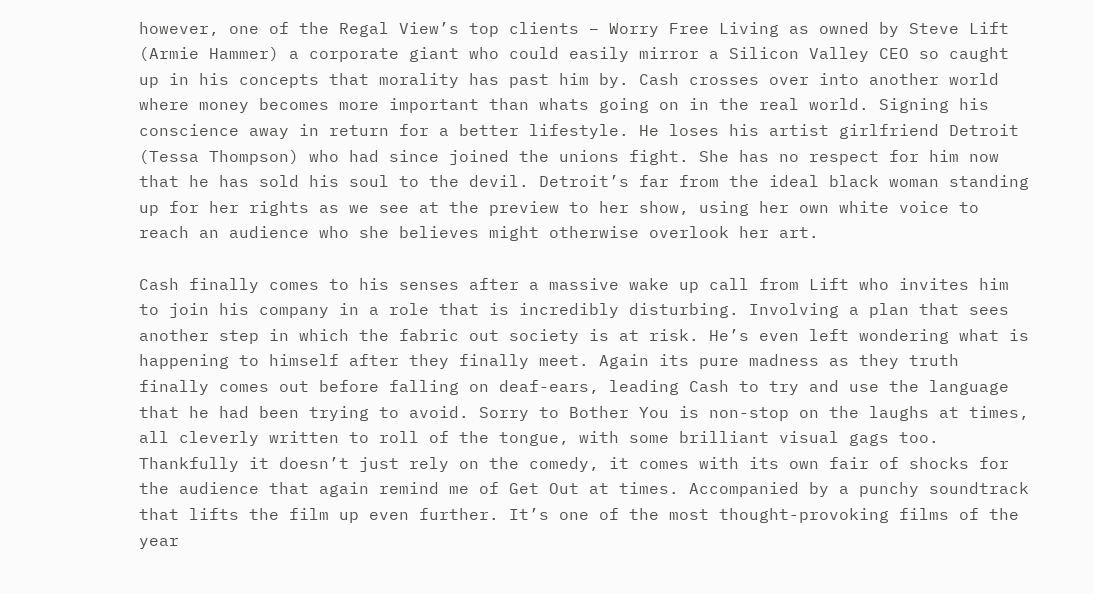however, one of the Regal View’s top clients – Worry Free Living as owned by Steve Lift (Armie Hammer) a corporate giant who could easily mirror a Silicon Valley CEO so caught up in his concepts that morality has past him by. Cash crosses over into another world where money becomes more important than whats going on in the real world. Signing his conscience away in return for a better lifestyle. He loses his artist girlfriend Detroit (Tessa Thompson) who had since joined the unions fight. She has no respect for him now that he has sold his soul to the devil. Detroit’s far from the ideal black woman standing up for her rights as we see at the preview to her show, using her own white voice to reach an audience who she believes might otherwise overlook her art.

Cash finally comes to his senses after a massive wake up call from Lift who invites him to join his company in a role that is incredibly disturbing. Involving a plan that sees another step in which the fabric out society is at risk. He’s even left wondering what is happening to himself after they finally meet. Again its pure madness as they truth finally comes out before falling on deaf-ears, leading Cash to try and use the language that he had been trying to avoid. Sorry to Bother You is non-stop on the laughs at times, all cleverly written to roll of the tongue, with some brilliant visual gags too. Thankfully it doesn’t just rely on the comedy, it comes with its own fair of shocks for the audience that again remind me of Get Out at times. Accompanied by a punchy soundtrack that lifts the film up even further. It’s one of the most thought-provoking films of the year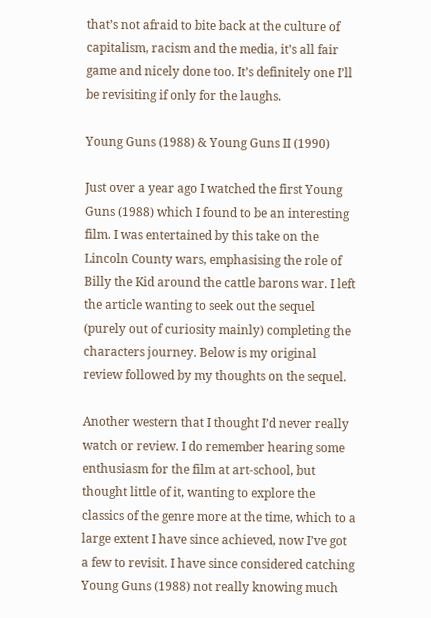that’s not afraid to bite back at the culture of capitalism, racism and the media, it’s all fair game and nicely done too. It’s definitely one I’ll be revisiting if only for the laughs.

Young Guns (1988) & Young Guns II (1990)

Just over a year ago I watched the first Young Guns (1988) which I found to be an interesting film. I was entertained by this take on the Lincoln County wars, emphasising the role of Billy the Kid around the cattle barons war. I left the article wanting to seek out the sequel (purely out of curiosity mainly) completing the characters journey. Below is my original review followed by my thoughts on the sequel.

Another western that I thought I’d never really watch or review. I do remember hearing some enthusiasm for the film at art-school, but thought little of it, wanting to explore the classics of the genre more at the time, which to a large extent I have since achieved, now I’ve got a few to revisit. I have since considered catching Young Guns (1988) not really knowing much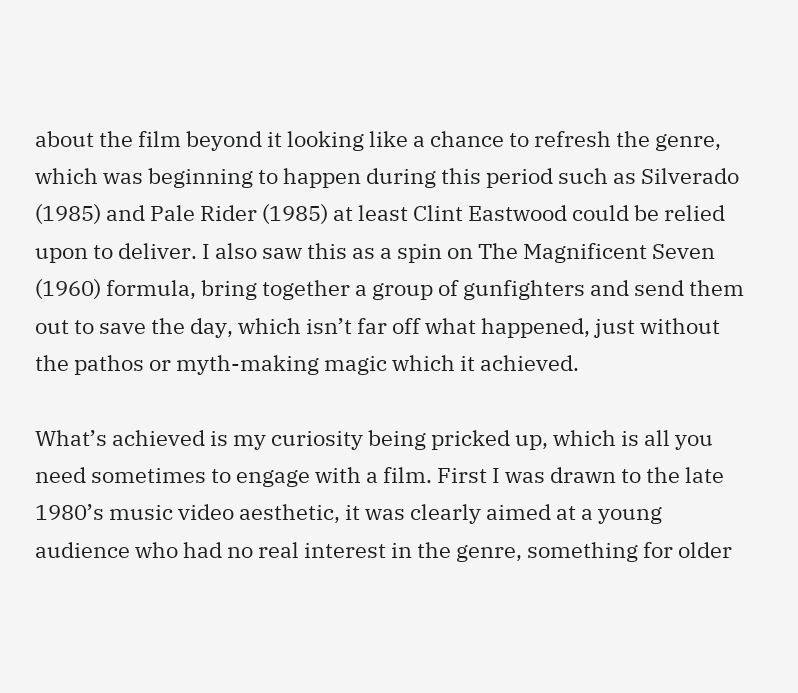about the film beyond it looking like a chance to refresh the genre, which was beginning to happen during this period such as Silverado (1985) and Pale Rider (1985) at least Clint Eastwood could be relied upon to deliver. I also saw this as a spin on The Magnificent Seven (1960) formula, bring together a group of gunfighters and send them out to save the day, which isn’t far off what happened, just without the pathos or myth-making magic which it achieved.

What’s achieved is my curiosity being pricked up, which is all you need sometimes to engage with a film. First I was drawn to the late 1980’s music video aesthetic, it was clearly aimed at a young audience who had no real interest in the genre, something for older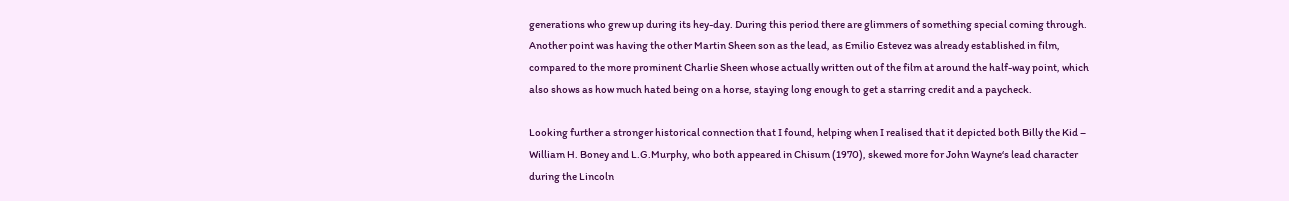generations who grew up during its hey-day. During this period there are glimmers of something special coming through. Another point was having the other Martin Sheen son as the lead, as Emilio Estevez was already established in film, compared to the more prominent Charlie Sheen whose actually written out of the film at around the half-way point, which also shows as how much hated being on a horse, staying long enough to get a starring credit and a paycheck.

Looking further a stronger historical connection that I found, helping when I realised that it depicted both Billy the Kid – William H. Boney and L.G.Murphy, who both appeared in Chisum (1970), skewed more for John Wayne‘s lead character during the Lincoln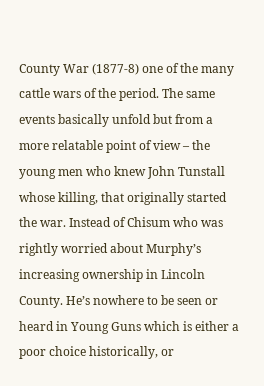County War (1877-8) one of the many cattle wars of the period. The same events basically unfold but from a more relatable point of view – the young men who knew John Tunstall whose killing, that originally started the war. Instead of Chisum who was rightly worried about Murphy’s increasing ownership in Lincoln County. He’s nowhere to be seen or heard in Young Guns which is either a poor choice historically, or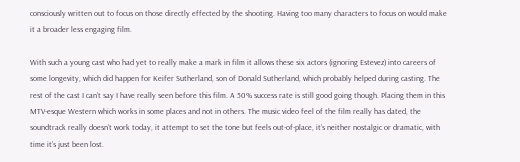consciously written out to focus on those directly effected by the shooting. Having too many characters to focus on would make it a broader less engaging film.

With such a young cast who had yet to really make a mark in film it allows these six actors (ignoring Estevez) into careers of some longevity, which did happen for Keifer Sutherland, son of Donald Sutherland, which probably helped during casting. The rest of the cast I can’t say I have really seen before this film. A 50% success rate is still good going though. Placing them in this MTV-esque Western which works in some places and not in others. The music video feel of the film really has dated, the soundtrack really doesn’t work today, it attempt to set the tone but feels out-of-place, it’s neither nostalgic or dramatic, with time it’s just been lost.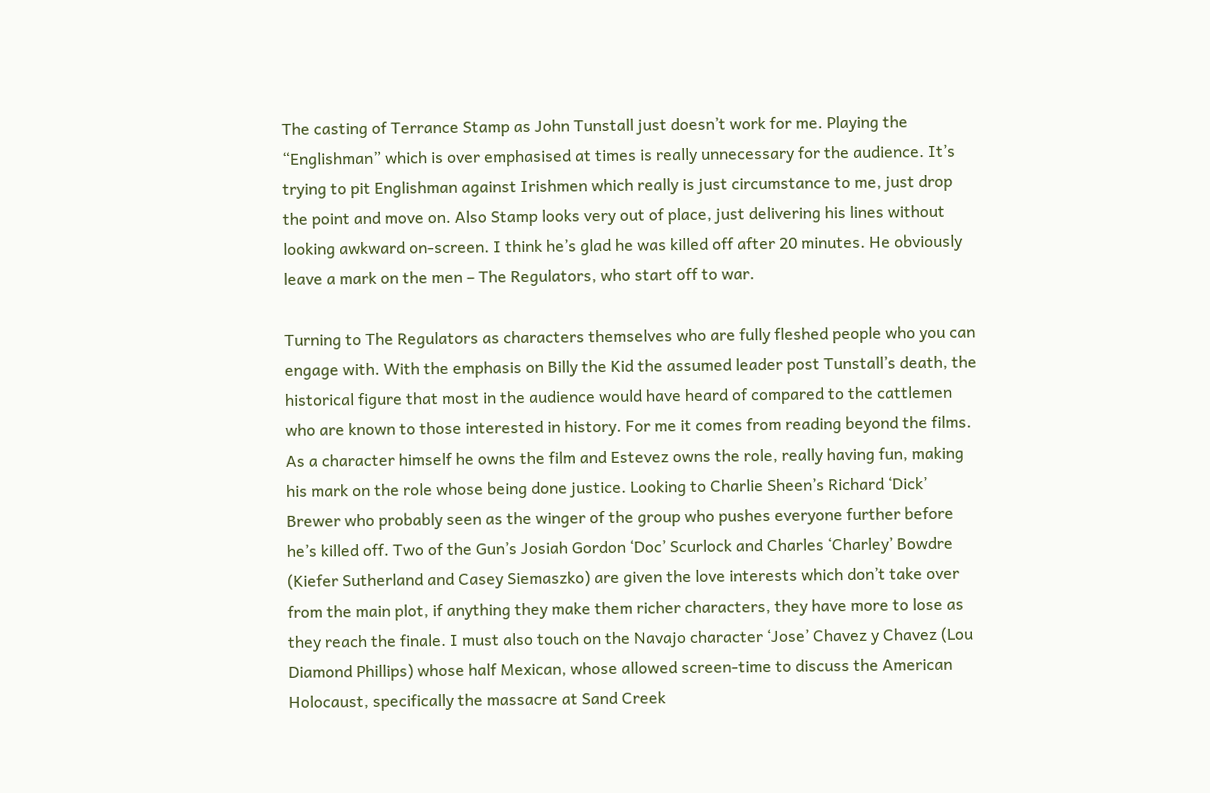The casting of Terrance Stamp as John Tunstall just doesn’t work for me. Playing the “Englishman” which is over emphasised at times is really unnecessary for the audience. It’s trying to pit Englishman against Irishmen which really is just circumstance to me, just drop the point and move on. Also Stamp looks very out of place, just delivering his lines without looking awkward on-screen. I think he’s glad he was killed off after 20 minutes. He obviously leave a mark on the men – The Regulators, who start off to war.

Turning to The Regulators as characters themselves who are fully fleshed people who you can engage with. With the emphasis on Billy the Kid the assumed leader post Tunstall’s death, the historical figure that most in the audience would have heard of compared to the cattlemen who are known to those interested in history. For me it comes from reading beyond the films. As a character himself he owns the film and Estevez owns the role, really having fun, making his mark on the role whose being done justice. Looking to Charlie Sheen’s Richard ‘Dick’ Brewer who probably seen as the winger of the group who pushes everyone further before he’s killed off. Two of the Gun’s Josiah Gordon ‘Doc’ Scurlock and Charles ‘Charley’ Bowdre (Kiefer Sutherland and Casey Siemaszko) are given the love interests which don’t take over from the main plot, if anything they make them richer characters, they have more to lose as they reach the finale. I must also touch on the Navajo character ‘Jose’ Chavez y Chavez (Lou Diamond Phillips) whose half Mexican, whose allowed screen-time to discuss the American Holocaust, specifically the massacre at Sand Creek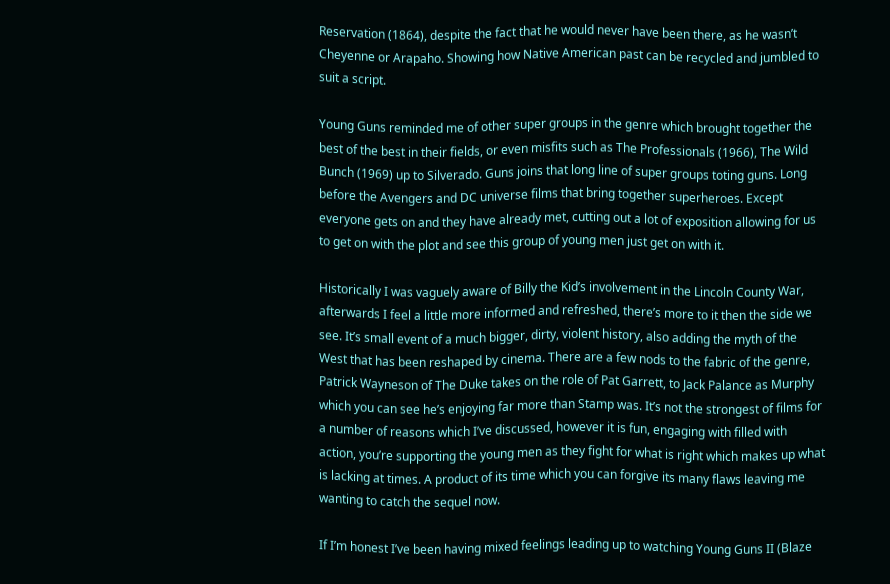Reservation (1864), despite the fact that he would never have been there, as he wasn’t Cheyenne or Arapaho. Showing how Native American past can be recycled and jumbled to suit a script.

Young Guns reminded me of other super groups in the genre which brought together the best of the best in their fields, or even misfits such as The Professionals (1966), The Wild Bunch (1969) up to Silverado. Guns joins that long line of super groups toting guns. Long before the Avengers and DC universe films that bring together superheroes. Except everyone gets on and they have already met, cutting out a lot of exposition allowing for us to get on with the plot and see this group of young men just get on with it.

Historically I was vaguely aware of Billy the Kid’s involvement in the Lincoln County War, afterwards I feel a little more informed and refreshed, there’s more to it then the side we see. It’s small event of a much bigger, dirty, violent history, also adding the myth of the West that has been reshaped by cinema. There are a few nods to the fabric of the genre, Patrick Wayneson of The Duke takes on the role of Pat Garrett, to Jack Palance as Murphy which you can see he’s enjoying far more than Stamp was. It’s not the strongest of films for a number of reasons which I’ve discussed, however it is fun, engaging with filled with action, you’re supporting the young men as they fight for what is right which makes up what is lacking at times. A product of its time which you can forgive its many flaws leaving me wanting to catch the sequel now.

If I’m honest I’ve been having mixed feelings leading up to watching Young Guns II (Blaze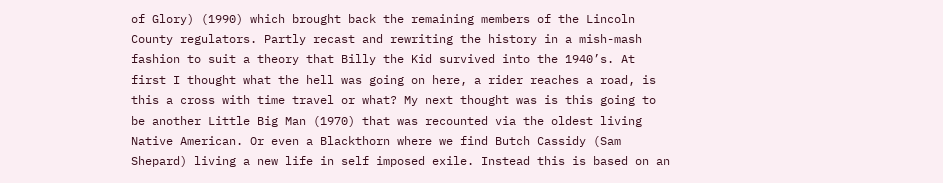of Glory) (1990) which brought back the remaining members of the Lincoln County regulators. Partly recast and rewriting the history in a mish-mash fashion to suit a theory that Billy the Kid survived into the 1940’s. At first I thought what the hell was going on here, a rider reaches a road, is this a cross with time travel or what? My next thought was is this going to be another Little Big Man (1970) that was recounted via the oldest living Native American. Or even a Blackthorn where we find Butch Cassidy (Sam Shepard) living a new life in self imposed exile. Instead this is based on an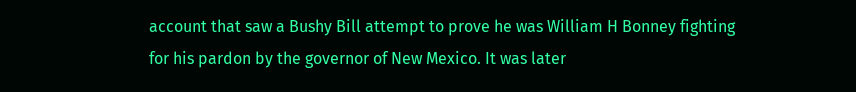account that saw a Bushy Bill attempt to prove he was William H Bonney fighting for his pardon by the governor of New Mexico. It was later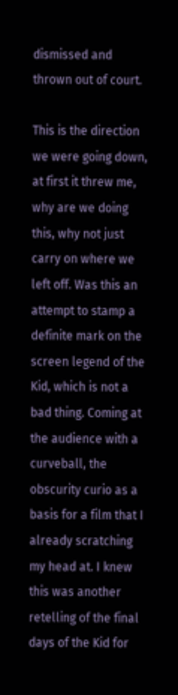dismissed and thrown out of court.

This is the direction we were going down, at first it threw me, why are we doing this, why not just carry on where we left off. Was this an attempt to stamp a definite mark on the screen legend of the Kid, which is not a bad thing. Coming at the audience with a curveball, the obscurity curio as a basis for a film that I already scratching my head at. I knew this was another retelling of the final days of the Kid for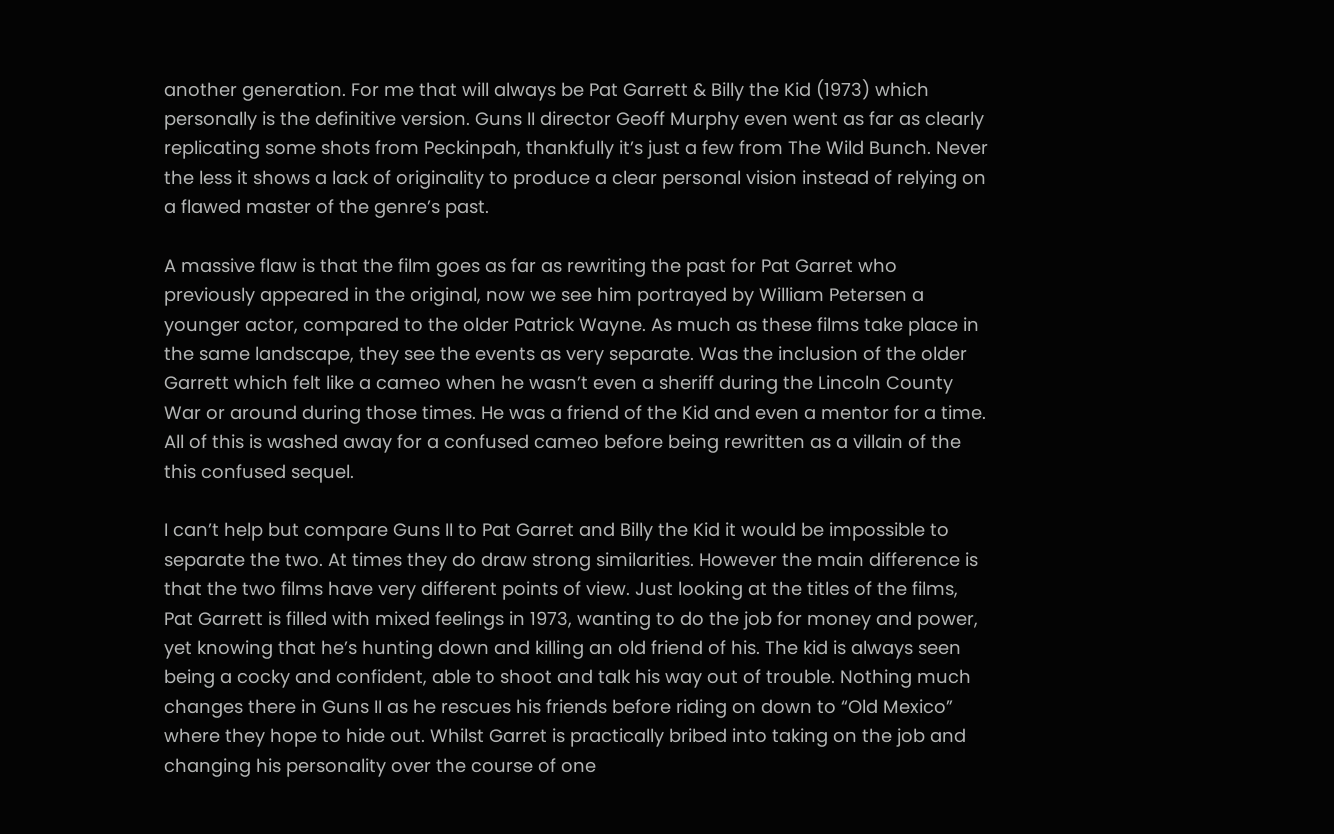another generation. For me that will always be Pat Garrett & Billy the Kid (1973) which personally is the definitive version. Guns II director Geoff Murphy even went as far as clearly replicating some shots from Peckinpah, thankfully it’s just a few from The Wild Bunch. Never the less it shows a lack of originality to produce a clear personal vision instead of relying on a flawed master of the genre’s past.

A massive flaw is that the film goes as far as rewriting the past for Pat Garret who previously appeared in the original, now we see him portrayed by William Petersen a younger actor, compared to the older Patrick Wayne. As much as these films take place in the same landscape, they see the events as very separate. Was the inclusion of the older Garrett which felt like a cameo when he wasn’t even a sheriff during the Lincoln County War or around during those times. He was a friend of the Kid and even a mentor for a time. All of this is washed away for a confused cameo before being rewritten as a villain of the this confused sequel.

I can’t help but compare Guns II to Pat Garret and Billy the Kid it would be impossible to separate the two. At times they do draw strong similarities. However the main difference is that the two films have very different points of view. Just looking at the titles of the films, Pat Garrett is filled with mixed feelings in 1973, wanting to do the job for money and power, yet knowing that he’s hunting down and killing an old friend of his. The kid is always seen being a cocky and confident, able to shoot and talk his way out of trouble. Nothing much changes there in Guns II as he rescues his friends before riding on down to “Old Mexico” where they hope to hide out. Whilst Garret is practically bribed into taking on the job and changing his personality over the course of one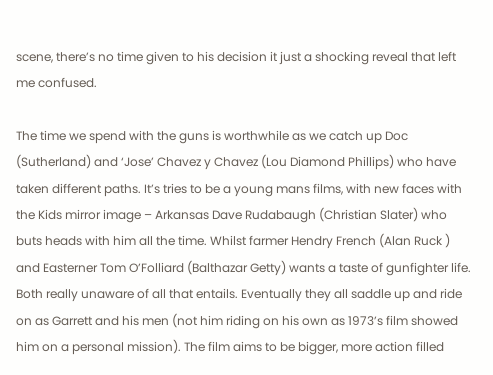scene, there’s no time given to his decision it just a shocking reveal that left me confused.

The time we spend with the guns is worthwhile as we catch up Doc (Sutherland) and ‘Jose’ Chavez y Chavez (Lou Diamond Phillips) who have taken different paths. It’s tries to be a young mans films, with new faces with the Kids mirror image – Arkansas Dave Rudabaugh (Christian Slater) who buts heads with him all the time. Whilst farmer Hendry French (Alan Ruck ) and Easterner Tom O’Folliard (Balthazar Getty) wants a taste of gunfighter life. Both really unaware of all that entails. Eventually they all saddle up and ride on as Garrett and his men (not him riding on his own as 1973’s film showed him on a personal mission). The film aims to be bigger, more action filled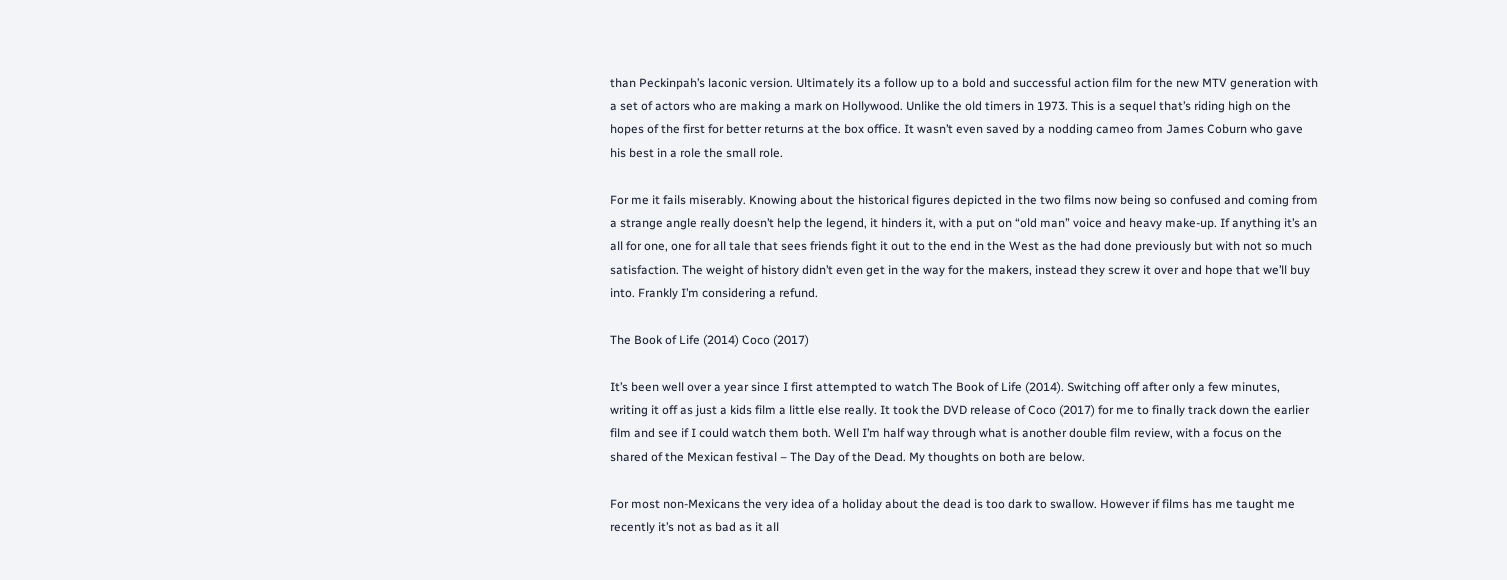than Peckinpah’s laconic version. Ultimately its a follow up to a bold and successful action film for the new MTV generation with a set of actors who are making a mark on Hollywood. Unlike the old timers in 1973. This is a sequel that’s riding high on the hopes of the first for better returns at the box office. It wasn’t even saved by a nodding cameo from James Coburn who gave his best in a role the small role.

For me it fails miserably. Knowing about the historical figures depicted in the two films now being so confused and coming from a strange angle really doesn’t help the legend, it hinders it, with a put on “old man” voice and heavy make-up. If anything it’s an all for one, one for all tale that sees friends fight it out to the end in the West as the had done previously but with not so much satisfaction. The weight of history didn’t even get in the way for the makers, instead they screw it over and hope that we’ll buy into. Frankly I’m considering a refund.

The Book of Life (2014) Coco (2017)

It’s been well over a year since I first attempted to watch The Book of Life (2014). Switching off after only a few minutes, writing it off as just a kids film a little else really. It took the DVD release of Coco (2017) for me to finally track down the earlier film and see if I could watch them both. Well I’m half way through what is another double film review, with a focus on the shared of the Mexican festival – The Day of the Dead. My thoughts on both are below.

For most non-Mexicans the very idea of a holiday about the dead is too dark to swallow. However if films has me taught me recently it’s not as bad as it all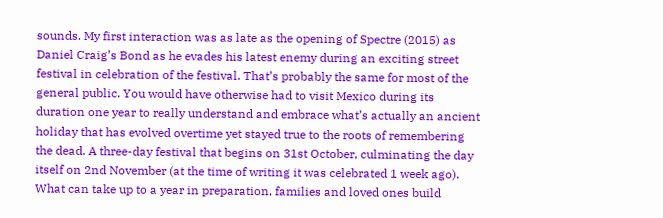sounds. My first interaction was as late as the opening of Spectre (2015) as Daniel Craig’s Bond as he evades his latest enemy during an exciting street festival in celebration of the festival. That’s probably the same for most of the general public. You would have otherwise had to visit Mexico during its duration one year to really understand and embrace what’s actually an ancient holiday that has evolved overtime yet stayed true to the roots of remembering the dead. A three-day festival that begins on 31st October, culminating the day itself on 2nd November (at the time of writing it was celebrated 1 week ago). What can take up to a year in preparation, families and loved ones build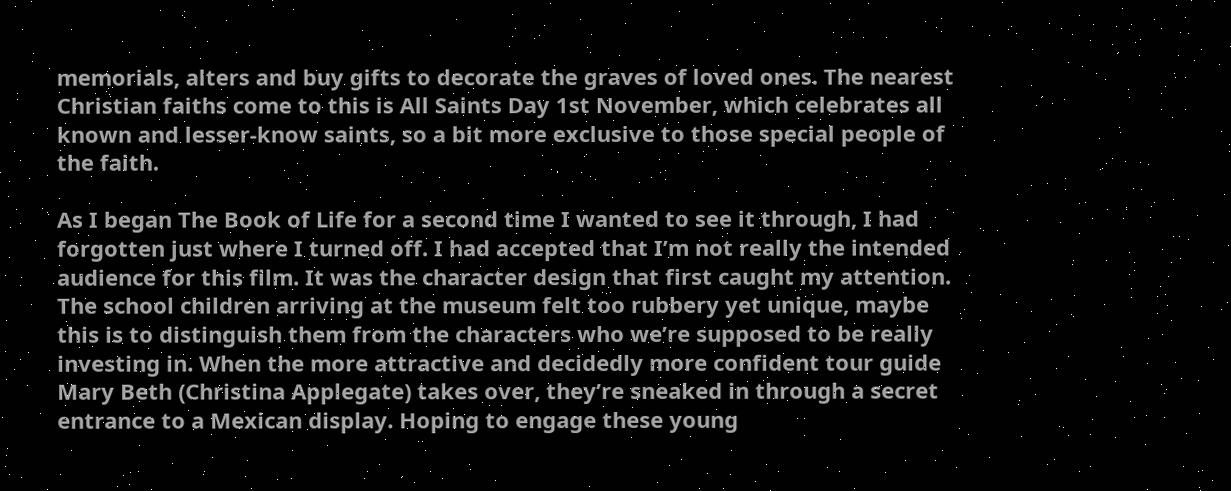memorials, alters and buy gifts to decorate the graves of loved ones. The nearest Christian faiths come to this is All Saints Day 1st November, which celebrates all known and lesser-know saints, so a bit more exclusive to those special people of the faith.

As I began The Book of Life for a second time I wanted to see it through, I had forgotten just where I turned off. I had accepted that I’m not really the intended audience for this film. It was the character design that first caught my attention. The school children arriving at the museum felt too rubbery yet unique, maybe this is to distinguish them from the characters who we’re supposed to be really investing in. When the more attractive and decidedly more confident tour guide Mary Beth (Christina Applegate) takes over, they’re sneaked in through a secret entrance to a Mexican display. Hoping to engage these young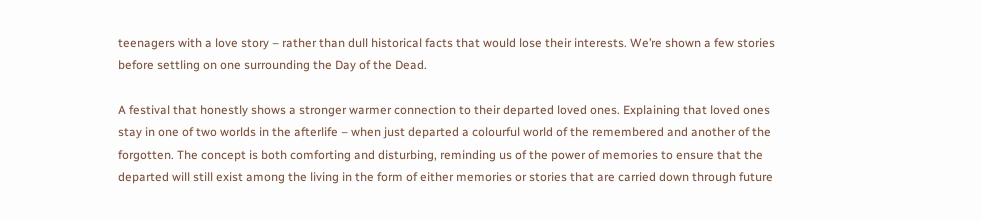teenagers with a love story – rather than dull historical facts that would lose their interests. We’re shown a few stories before settling on one surrounding the Day of the Dead.

A festival that honestly shows a stronger warmer connection to their departed loved ones. Explaining that loved ones stay in one of two worlds in the afterlife – when just departed a colourful world of the remembered and another of the forgotten. The concept is both comforting and disturbing, reminding us of the power of memories to ensure that the departed will still exist among the living in the form of either memories or stories that are carried down through future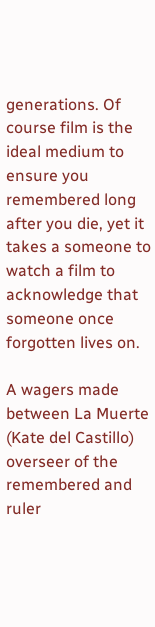generations. Of course film is the ideal medium to ensure you remembered long after you die, yet it takes a someone to watch a film to acknowledge that someone once forgotten lives on.

A wagers made between La Muerte (Kate del Castillo) overseer of the remembered and ruler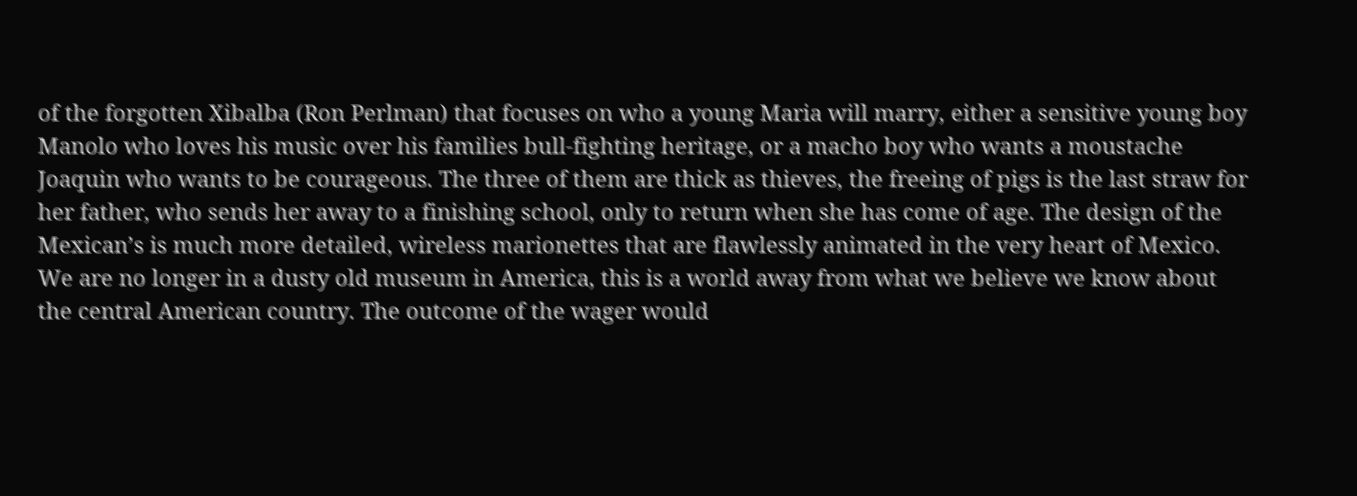of the forgotten Xibalba (Ron Perlman) that focuses on who a young Maria will marry, either a sensitive young boy Manolo who loves his music over his families bull-fighting heritage, or a macho boy who wants a moustache Joaquin who wants to be courageous. The three of them are thick as thieves, the freeing of pigs is the last straw for her father, who sends her away to a finishing school, only to return when she has come of age. The design of the Mexican’s is much more detailed, wireless marionettes that are flawlessly animated in the very heart of Mexico. We are no longer in a dusty old museum in America, this is a world away from what we believe we know about the central American country. The outcome of the wager would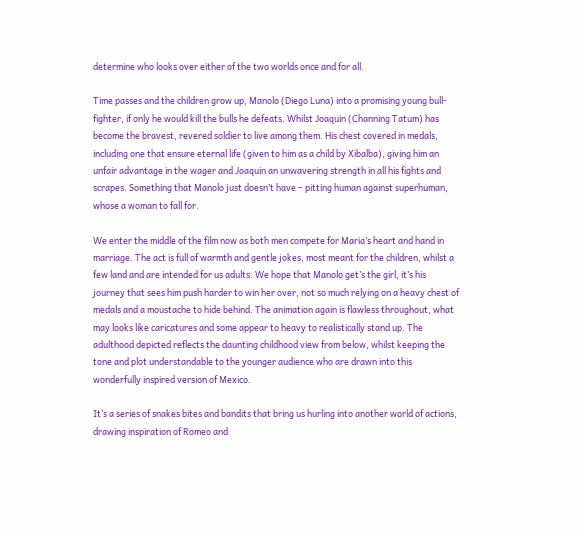determine who looks over either of the two worlds once and for all.

Time passes and the children grow up, Manolo (Diego Luna) into a promising young bull-fighter, if only he would kill the bulls he defeats. Whilst Joaquin (Channing Tatum) has become the bravest, revered soldier to live among them. His chest covered in medals, including one that ensure eternal life (given to him as a child by Xibalba), giving him an unfair advantage in the wager and Joaquin an unwavering strength in all his fights and scrapes. Something that Manolo just doesn’t have – pitting human against superhuman, whose a woman to fall for.

We enter the middle of the film now as both men compete for Maria’s heart and hand in marriage. The act is full of warmth and gentle jokes, most meant for the children, whilst a few land and are intended for us adults. We hope that Manolo get’s the girl, it’s his journey that sees him push harder to win her over, not so much relying on a heavy chest of medals and a moustache to hide behind. The animation again is flawless throughout, what may looks like caricatures and some appear to heavy to realistically stand up. The adulthood depicted reflects the daunting childhood view from below, whilst keeping the tone and plot understandable to the younger audience who are drawn into this wonderfully inspired version of Mexico.

It’s a series of snakes bites and bandits that bring us hurling into another world of actions, drawing inspiration of Romeo and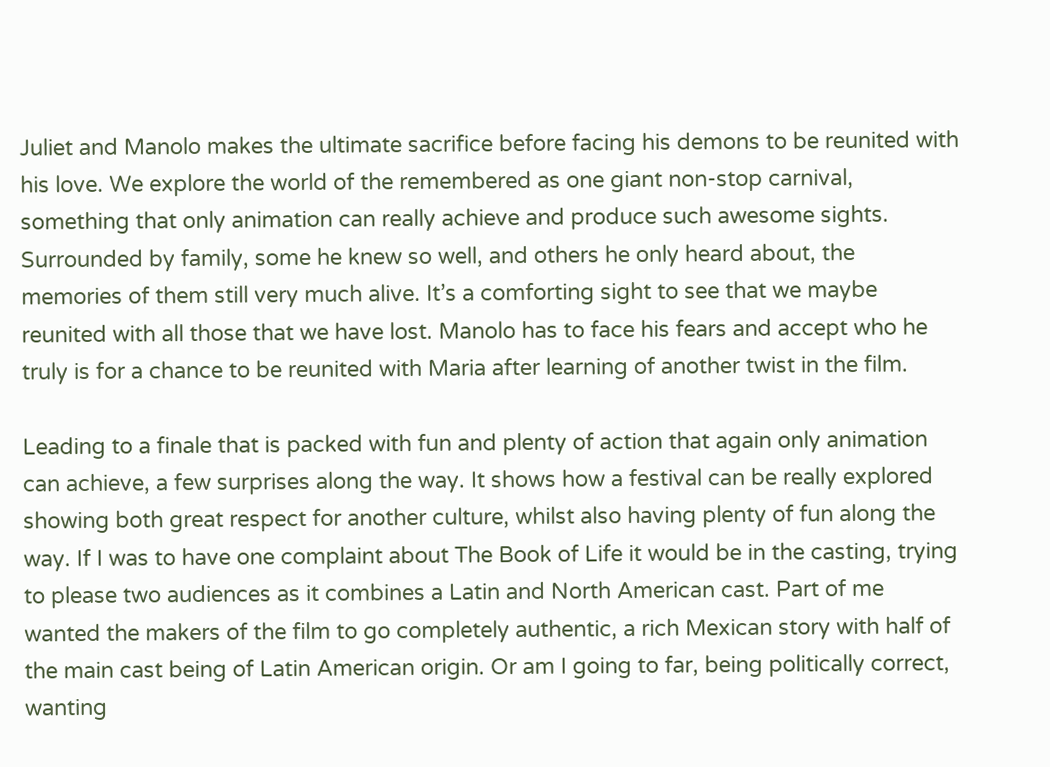Juliet and Manolo makes the ultimate sacrifice before facing his demons to be reunited with his love. We explore the world of the remembered as one giant non-stop carnival, something that only animation can really achieve and produce such awesome sights. Surrounded by family, some he knew so well, and others he only heard about, the memories of them still very much alive. It’s a comforting sight to see that we maybe reunited with all those that we have lost. Manolo has to face his fears and accept who he truly is for a chance to be reunited with Maria after learning of another twist in the film.

Leading to a finale that is packed with fun and plenty of action that again only animation can achieve, a few surprises along the way. It shows how a festival can be really explored showing both great respect for another culture, whilst also having plenty of fun along the way. If I was to have one complaint about The Book of Life it would be in the casting, trying to please two audiences as it combines a Latin and North American cast. Part of me wanted the makers of the film to go completely authentic, a rich Mexican story with half of the main cast being of Latin American origin. Or am I going to far, being politically correct, wanting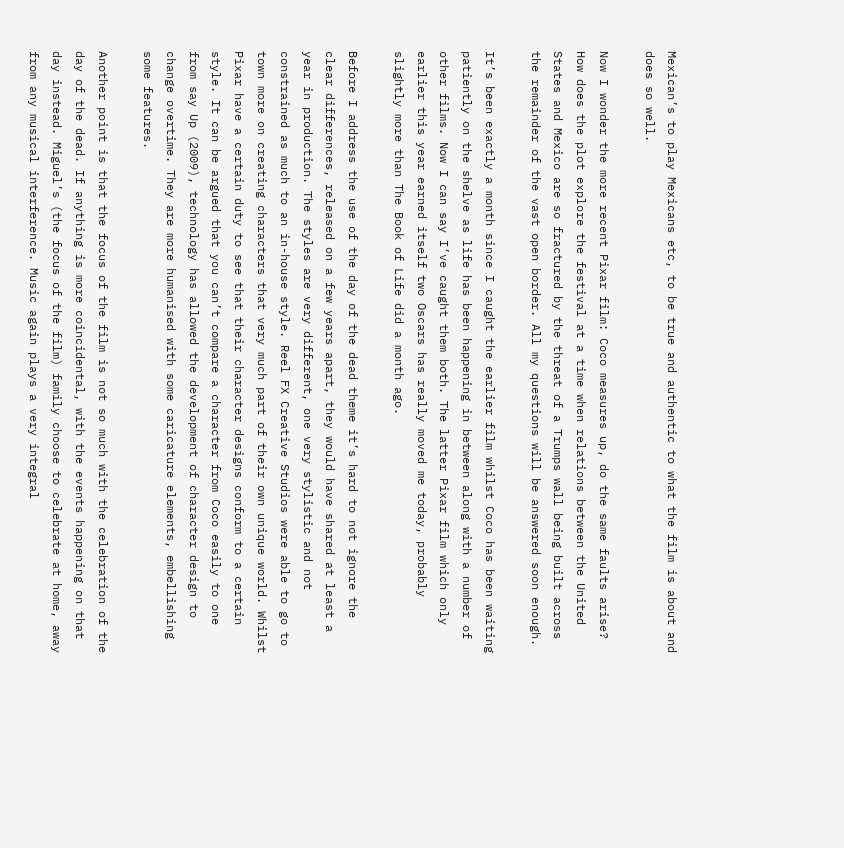Mexican’s to play Mexicans etc, to be true and authentic to what the film is about and does so well.

Now I wonder the more recent Pixar film: Coco measures up, do the same faults arise? How does the plot explore the festival at a time when relations between the United States and Mexico are so fractured by the threat of a Trumps wall being built across the remainder of the vast open border. All my questions will be answered soon enough.

It’s been exactly a month since I caught the earlier film whilst Coco has been waiting patiently on the shelve as life has been happening in between along with a number of other films. Now I can say I’ve caught them both. The latter Pixar film which only earlier this year earned itself two Oscars has really moved me today, probably slightly more than The Book of Life did a month ago.

Before I address the use of the day of the dead theme it’s hard to not ignore the clear differences, released on a few years apart, they would have shared at least a year in production. The styles are very different, one very stylistic and not constrained as much to an in-house style. Reel FX Creative Studios were able to go to town more on creating characters that very much part of their own unique world. Whilst Pixar have a certain duty to see that their character designs conform to a certain style. It can be argued that you can’t compare a character from Coco easily to one from say Up (2009), technology has allowed the development of character design to change overtime. They are more humanised with some caricature elements, embellishing some features.

Another point is that the focus of the film is not so much with the celebration of the day of the dead. If anything is more coincidental, with the events happening on that day instead. Miguel’s (the focus of the film) family choose to celebrate at home, away from any musical interference. Music again plays a very integral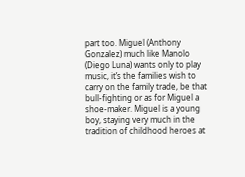part too. Miguel (Anthony Gonzalez) much like Manolo (Diego Luna) wants only to play music, it’s the families wish to carry on the family trade, be that bull-fighting or as for Miguel a shoe-maker. Miguel is a young boy, staying very much in the tradition of childhood heroes at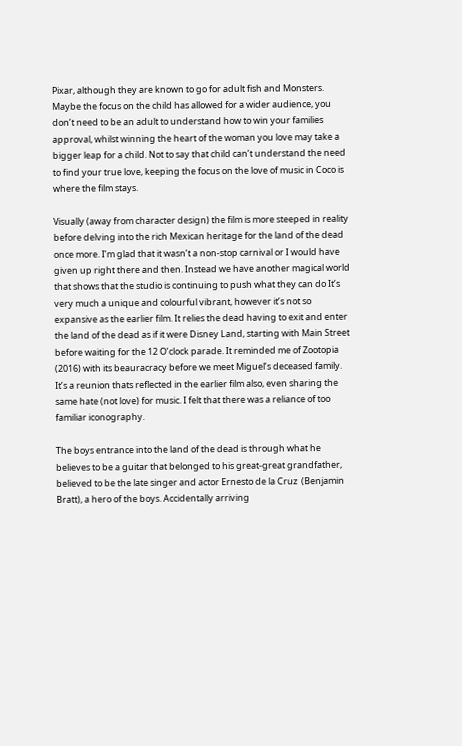Pixar, although they are known to go for adult fish and Monsters. Maybe the focus on the child has allowed for a wider audience, you don’t need to be an adult to understand how to win your families approval, whilst winning the heart of the woman you love may take a bigger leap for a child. Not to say that child can’t understand the need to find your true love, keeping the focus on the love of music in Coco is where the film stays.

Visually (away from character design) the film is more steeped in reality before delving into the rich Mexican heritage for the land of the dead once more. I’m glad that it wasn’t a non-stop carnival or I would have given up right there and then. Instead we have another magical world that shows that the studio is continuing to push what they can do It’s very much a unique and colourful vibrant, however it’s not so expansive as the earlier film. It relies the dead having to exit and enter the land of the dead as if it were Disney Land, starting with Main Street before waiting for the 12 O’clock parade. It reminded me of Zootopia (2016) with its beauracracy before we meet Miguel’s deceased family. It’s a reunion thats reflected in the earlier film also, even sharing the same hate (not love) for music. I felt that there was a reliance of too familiar iconography.

The boys entrance into the land of the dead is through what he believes to be a guitar that belonged to his great-great grandfather, believed to be the late singer and actor Ernesto de la Cruz  (Benjamin Bratt), a hero of the boys. Accidentally arriving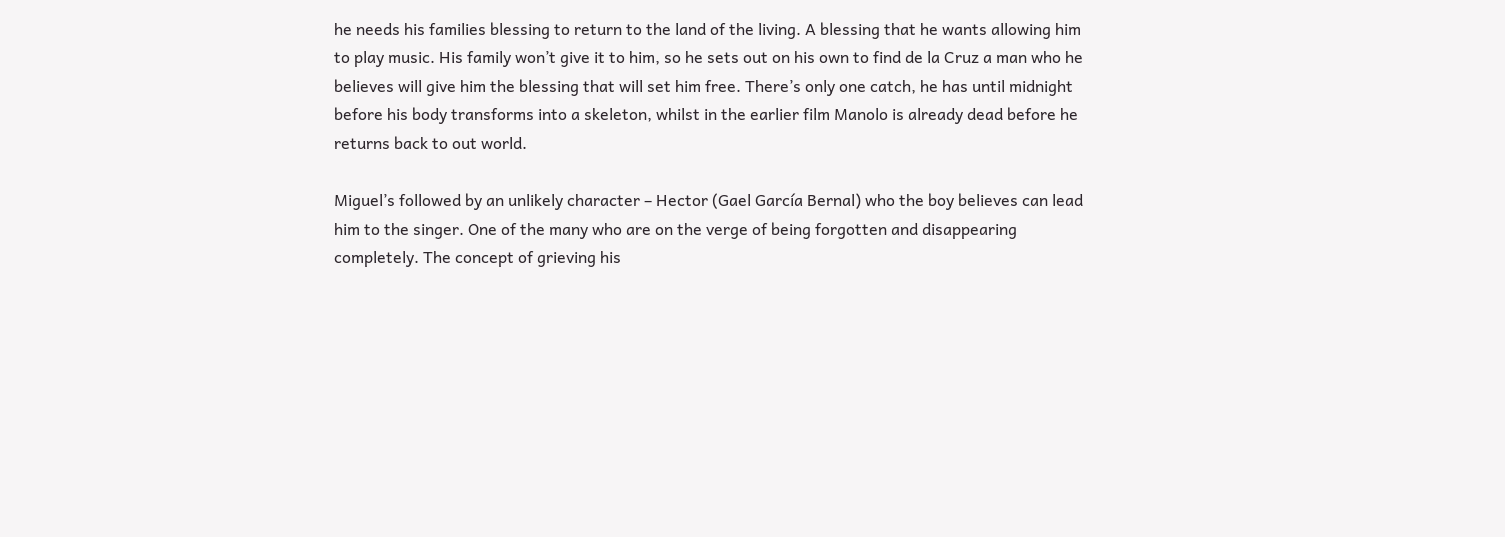he needs his families blessing to return to the land of the living. A blessing that he wants allowing him to play music. His family won’t give it to him, so he sets out on his own to find de la Cruz a man who he believes will give him the blessing that will set him free. There’s only one catch, he has until midnight before his body transforms into a skeleton, whilst in the earlier film Manolo is already dead before he returns back to out world.

Miguel’s followed by an unlikely character – Hector (Gael García Bernal) who the boy believes can lead him to the singer. One of the many who are on the verge of being forgotten and disappearing completely. The concept of grieving his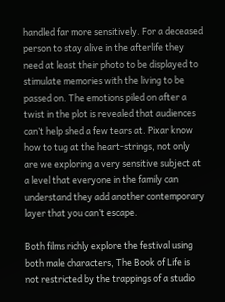handled far more sensitively. For a deceased person to stay alive in the afterlife they need at least their photo to be displayed to stimulate memories with the living to be passed on. The emotions piled on after a twist in the plot is revealed that audiences can’t help shed a few tears at. Pixar know how to tug at the heart-strings, not only are we exploring a very sensitive subject at a level that everyone in the family can understand they add another contemporary layer that you can’t escape.

Both films richly explore the festival using both male characters, The Book of Life is not restricted by the trappings of a studio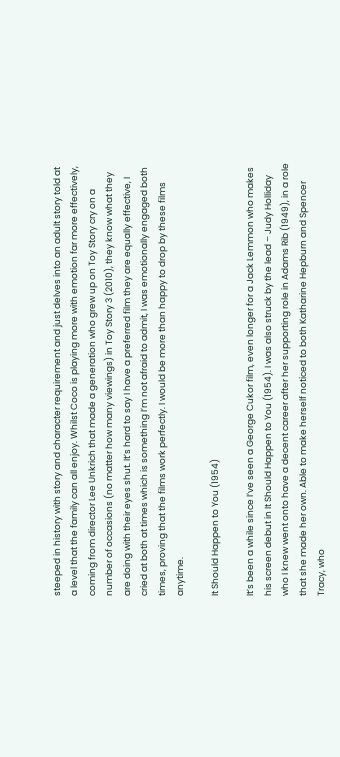steeped in history with story and character requirement and just delves into an adult story told at a level that the family can all enjoy. Whilst Coco is playing more with emotion far more effectively, coming from director Lee Unkrich that made a generation who grew up on Toy Story cry on a number of occasions (no matter how many viewings) in Toy Story 3 (2010), they know what they are doing with their eyes shut. It’s hard to say I have a preferred film they are equally effective, I cried at both at times which is something I’m not afraid to admit, I was emotionally engaged both times, proving that the films work perfectly. I would be more than happy to drop by these films anytime.

It Should Happen to You (1954)

It’s been a while since I’ve seen a George Cukor film, even longer for a Jack Lemmon who makes his screen debut in It Should Happen to You (1954). I was also struck by the lead – Judy Holliday who I knew went onto have a decent career after her supporting role in Adams Rib (1949), in a role that she made her own. Able to make herself noticed to both Katharine Hepburn and Spencer Tracy, who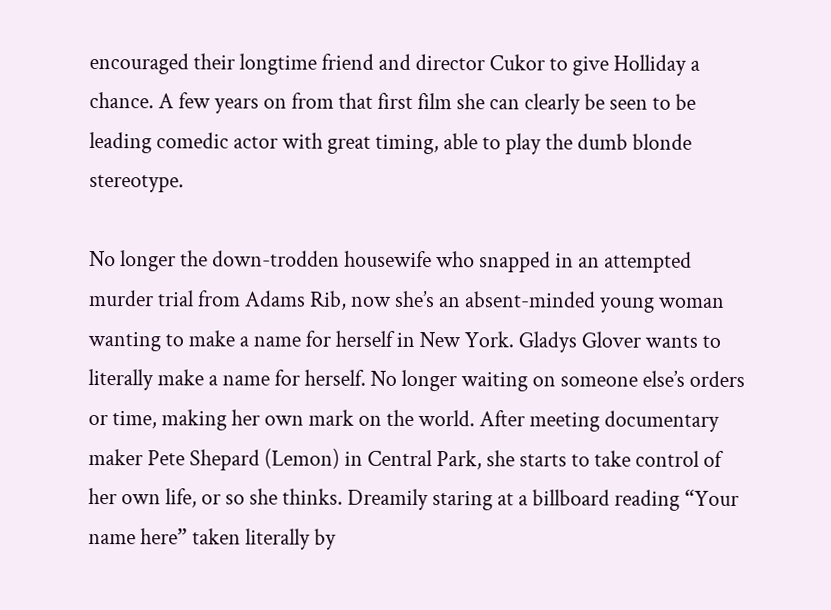encouraged their longtime friend and director Cukor to give Holliday a chance. A few years on from that first film she can clearly be seen to be leading comedic actor with great timing, able to play the dumb blonde stereotype.

No longer the down-trodden housewife who snapped in an attempted murder trial from Adams Rib, now she’s an absent-minded young woman wanting to make a name for herself in New York. Gladys Glover wants to literally make a name for herself. No longer waiting on someone else’s orders or time, making her own mark on the world. After meeting documentary maker Pete Shepard (Lemon) in Central Park, she starts to take control of her own life, or so she thinks. Dreamily staring at a billboard reading “Your name here” taken literally by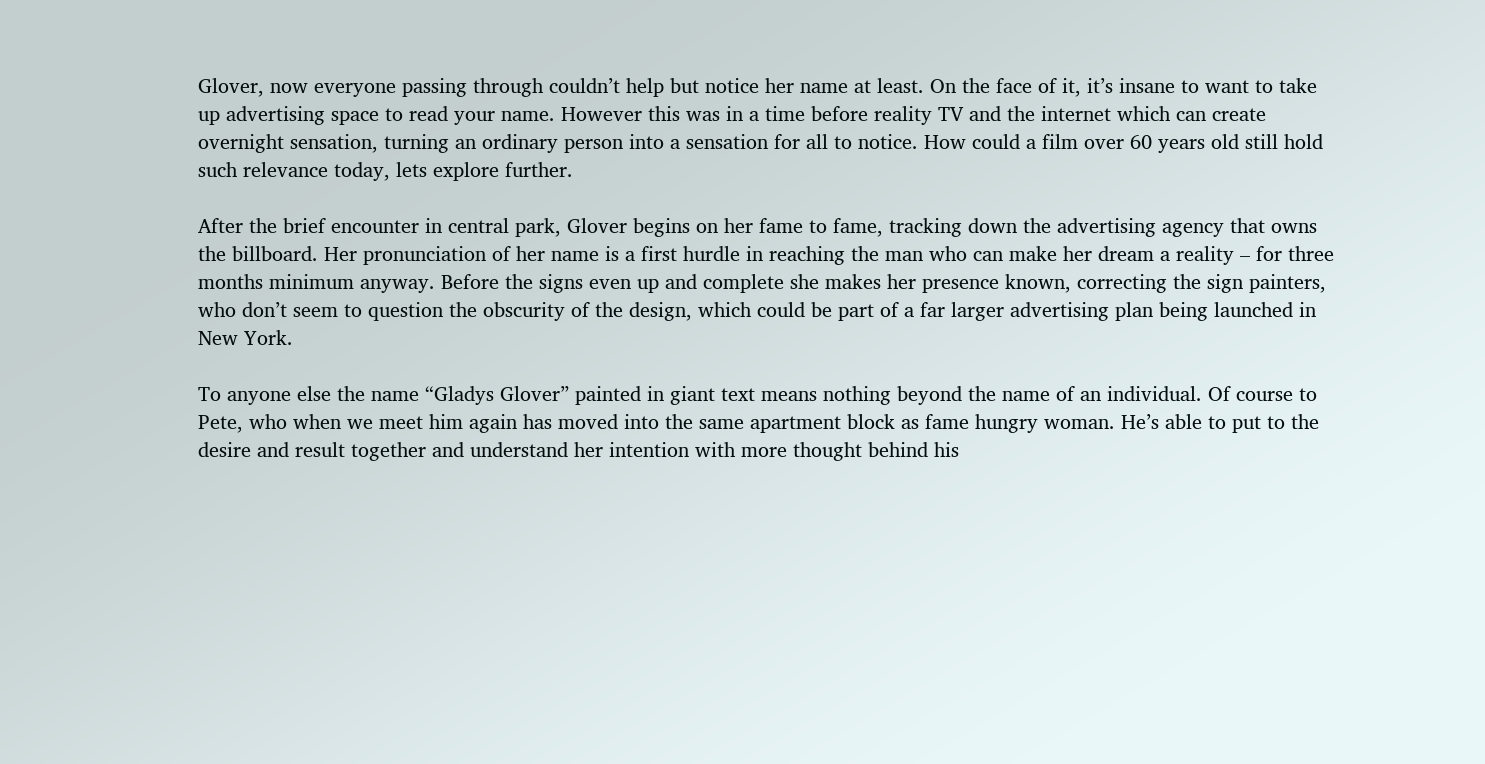Glover, now everyone passing through couldn’t help but notice her name at least. On the face of it, it’s insane to want to take up advertising space to read your name. However this was in a time before reality TV and the internet which can create overnight sensation, turning an ordinary person into a sensation for all to notice. How could a film over 60 years old still hold such relevance today, lets explore further.

After the brief encounter in central park, Glover begins on her fame to fame, tracking down the advertising agency that owns the billboard. Her pronunciation of her name is a first hurdle in reaching the man who can make her dream a reality – for three months minimum anyway. Before the signs even up and complete she makes her presence known, correcting the sign painters, who don’t seem to question the obscurity of the design, which could be part of a far larger advertising plan being launched in New York.

To anyone else the name “Gladys Glover” painted in giant text means nothing beyond the name of an individual. Of course to Pete, who when we meet him again has moved into the same apartment block as fame hungry woman. He’s able to put to the desire and result together and understand her intention with more thought behind his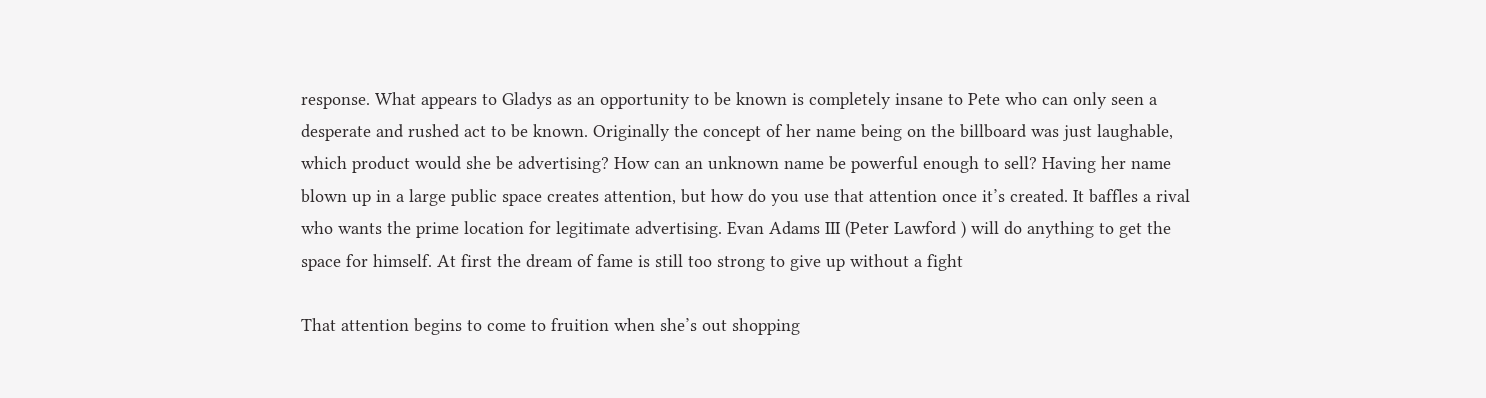response. What appears to Gladys as an opportunity to be known is completely insane to Pete who can only seen a desperate and rushed act to be known. Originally the concept of her name being on the billboard was just laughable, which product would she be advertising? How can an unknown name be powerful enough to sell? Having her name blown up in a large public space creates attention, but how do you use that attention once it’s created. It baffles a rival who wants the prime location for legitimate advertising. Evan Adams III (Peter Lawford ) will do anything to get the space for himself. At first the dream of fame is still too strong to give up without a fight

That attention begins to come to fruition when she’s out shopping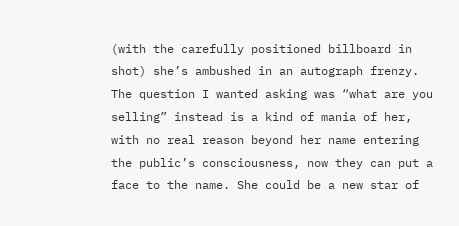(with the carefully positioned billboard in shot) she’s ambushed in an autograph frenzy. The question I wanted asking was “what are you selling” instead is a kind of mania of her, with no real reason beyond her name entering the public’s consciousness, now they can put a face to the name. She could be a new star of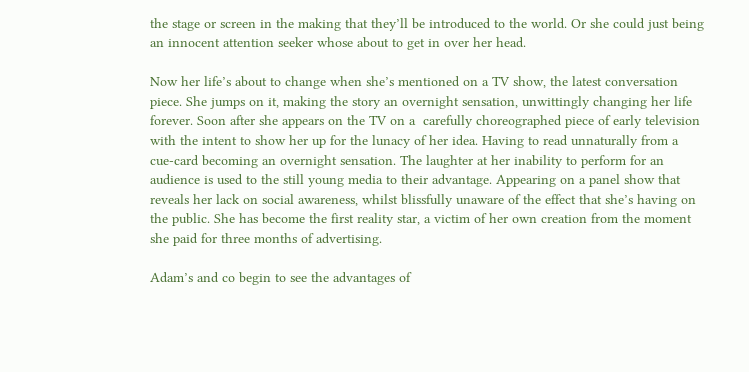the stage or screen in the making that they’ll be introduced to the world. Or she could just being an innocent attention seeker whose about to get in over her head.

Now her life’s about to change when she’s mentioned on a TV show, the latest conversation piece. She jumps on it, making the story an overnight sensation, unwittingly changing her life forever. Soon after she appears on the TV on a  carefully choreographed piece of early television with the intent to show her up for the lunacy of her idea. Having to read unnaturally from a cue-card becoming an overnight sensation. The laughter at her inability to perform for an audience is used to the still young media to their advantage. Appearing on a panel show that reveals her lack on social awareness, whilst blissfully unaware of the effect that she’s having on the public. She has become the first reality star, a victim of her own creation from the moment she paid for three months of advertising.

Adam’s and co begin to see the advantages of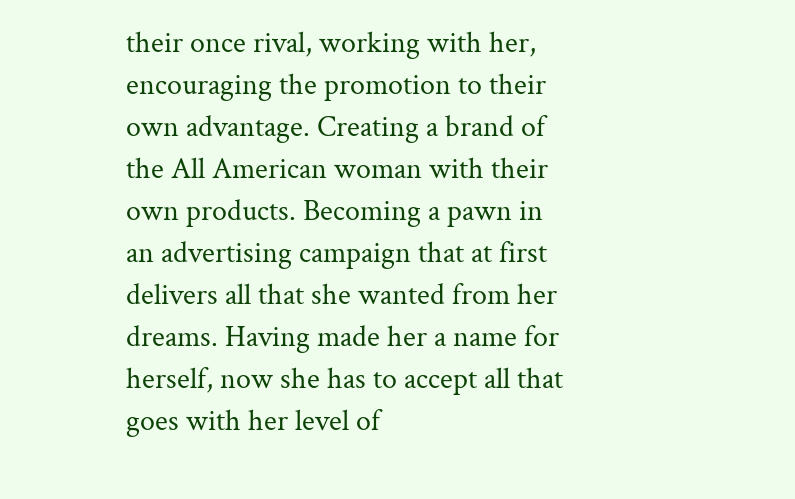their once rival, working with her, encouraging the promotion to their own advantage. Creating a brand of the All American woman with their own products. Becoming a pawn in an advertising campaign that at first delivers all that she wanted from her dreams. Having made her a name for herself, now she has to accept all that goes with her level of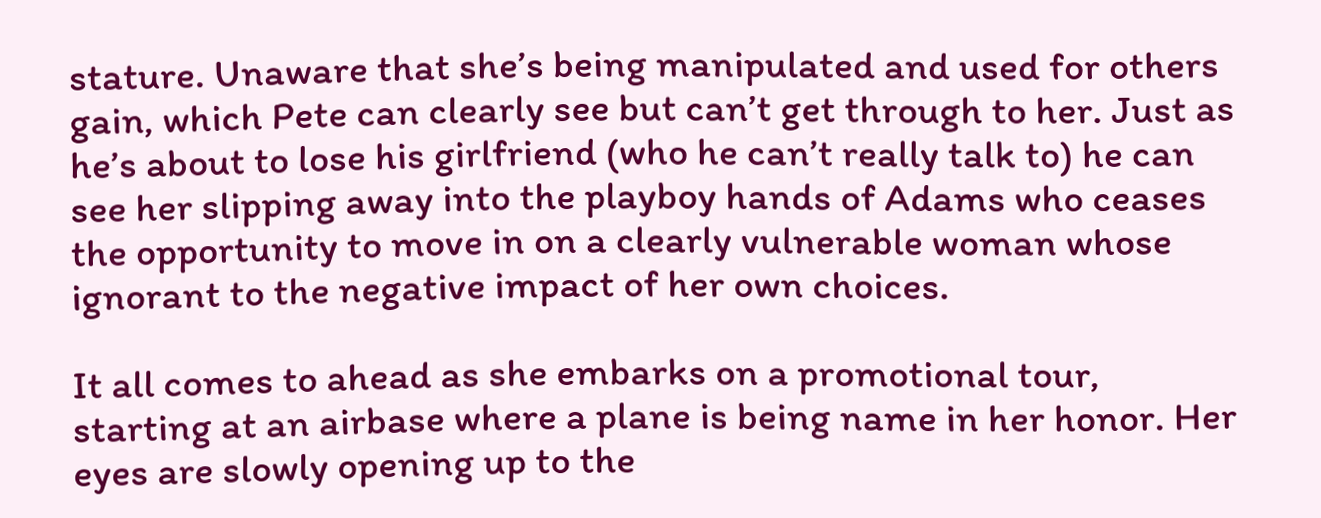stature. Unaware that she’s being manipulated and used for others gain, which Pete can clearly see but can’t get through to her. Just as he’s about to lose his girlfriend (who he can’t really talk to) he can see her slipping away into the playboy hands of Adams who ceases the opportunity to move in on a clearly vulnerable woman whose ignorant to the negative impact of her own choices.

It all comes to ahead as she embarks on a promotional tour, starting at an airbase where a plane is being name in her honor. Her eyes are slowly opening up to the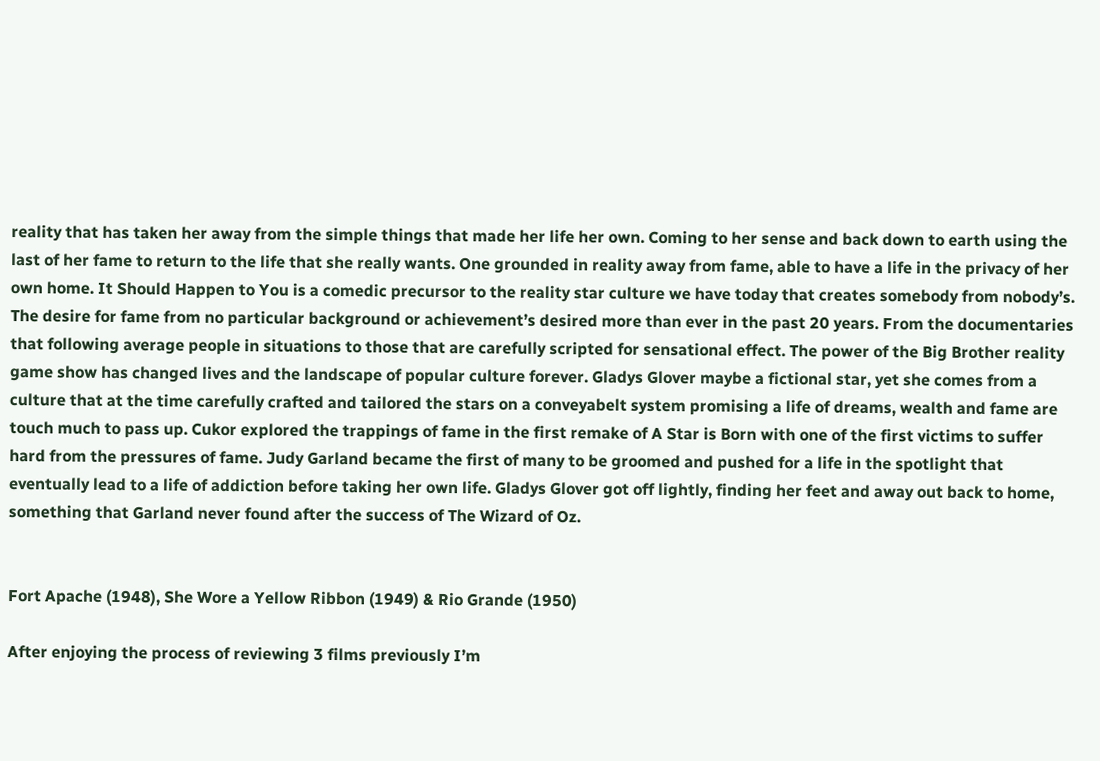reality that has taken her away from the simple things that made her life her own. Coming to her sense and back down to earth using the last of her fame to return to the life that she really wants. One grounded in reality away from fame, able to have a life in the privacy of her own home. It Should Happen to You is a comedic precursor to the reality star culture we have today that creates somebody from nobody’s. The desire for fame from no particular background or achievement’s desired more than ever in the past 20 years. From the documentaries that following average people in situations to those that are carefully scripted for sensational effect. The power of the Big Brother reality game show has changed lives and the landscape of popular culture forever. Gladys Glover maybe a fictional star, yet she comes from a culture that at the time carefully crafted and tailored the stars on a conveyabelt system promising a life of dreams, wealth and fame are touch much to pass up. Cukor explored the trappings of fame in the first remake of A Star is Born with one of the first victims to suffer hard from the pressures of fame. Judy Garland became the first of many to be groomed and pushed for a life in the spotlight that eventually lead to a life of addiction before taking her own life. Gladys Glover got off lightly, finding her feet and away out back to home, something that Garland never found after the success of The Wizard of Oz.


Fort Apache (1948), She Wore a Yellow Ribbon (1949) & Rio Grande (1950)

After enjoying the process of reviewing 3 films previously I’m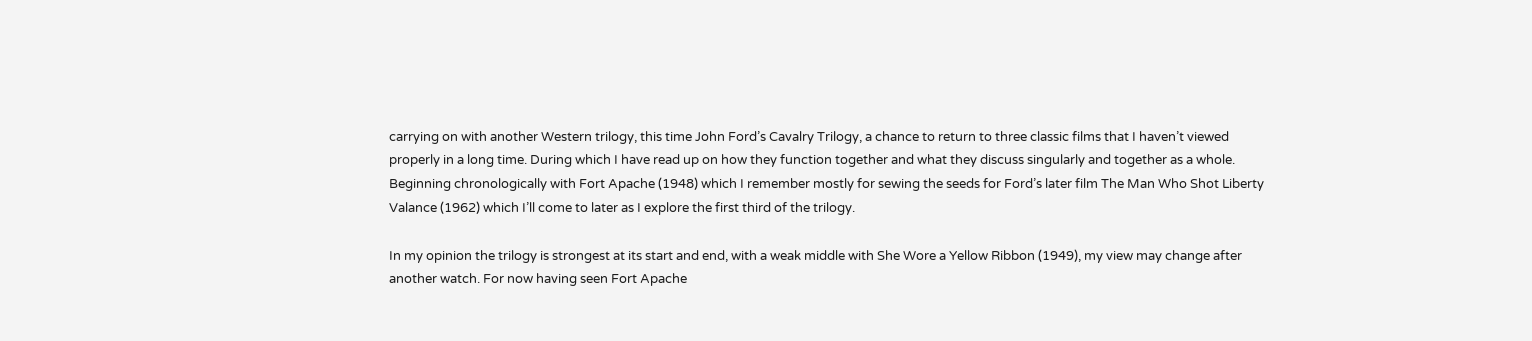carrying on with another Western trilogy, this time John Ford’s Cavalry Trilogy, a chance to return to three classic films that I haven’t viewed properly in a long time. During which I have read up on how they function together and what they discuss singularly and together as a whole. Beginning chronologically with Fort Apache (1948) which I remember mostly for sewing the seeds for Ford’s later film The Man Who Shot Liberty Valance (1962) which I’ll come to later as I explore the first third of the trilogy.

In my opinion the trilogy is strongest at its start and end, with a weak middle with She Wore a Yellow Ribbon (1949), my view may change after another watch. For now having seen Fort Apache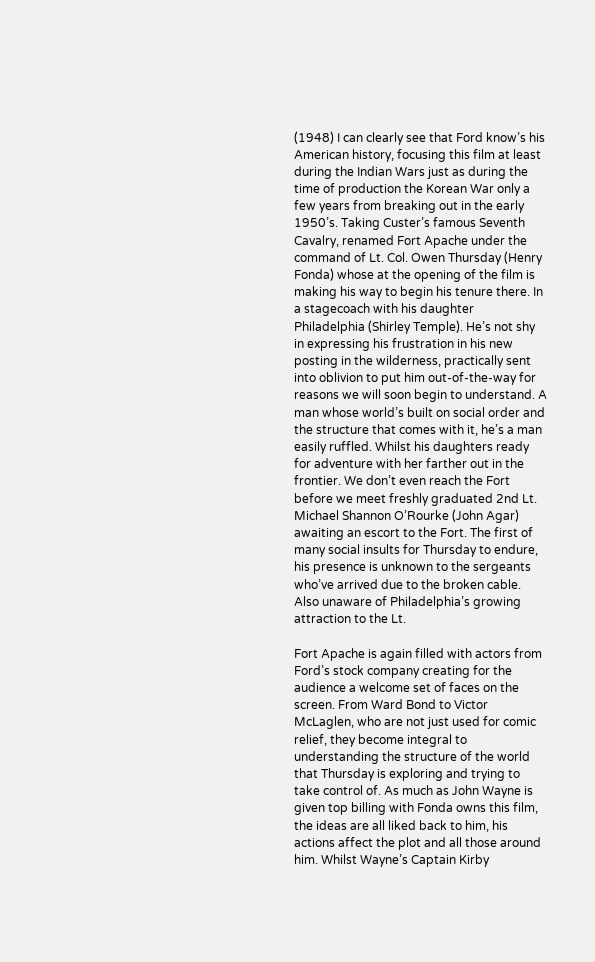(1948) I can clearly see that Ford know’s his American history, focusing this film at least during the Indian Wars just as during the time of production the Korean War only a few years from breaking out in the early 1950’s. Taking Custer’s famous Seventh Cavalry, renamed Fort Apache under the command of Lt. Col. Owen Thursday (Henry Fonda) whose at the opening of the film is making his way to begin his tenure there. In a stagecoach with his daughter Philadelphia (Shirley Temple). He’s not shy in expressing his frustration in his new posting in the wilderness, practically sent into oblivion to put him out-of-the-way for reasons we will soon begin to understand. A man whose world’s built on social order and the structure that comes with it, he’s a man easily ruffled. Whilst his daughters ready for adventure with her farther out in the frontier. We don’t even reach the Fort before we meet freshly graduated 2nd Lt. Michael Shannon O’Rourke (John Agar) awaiting an escort to the Fort. The first of many social insults for Thursday to endure, his presence is unknown to the sergeants who’ve arrived due to the broken cable. Also unaware of Philadelphia’s growing attraction to the Lt.

Fort Apache is again filled with actors from Ford’s stock company creating for the audience a welcome set of faces on the screen. From Ward Bond to Victor McLaglen, who are not just used for comic relief, they become integral to understanding the structure of the world that Thursday is exploring and trying to take control of. As much as John Wayne is given top billing with Fonda owns this film, the ideas are all liked back to him, his actions affect the plot and all those around him. Whilst Wayne’s Captain Kirby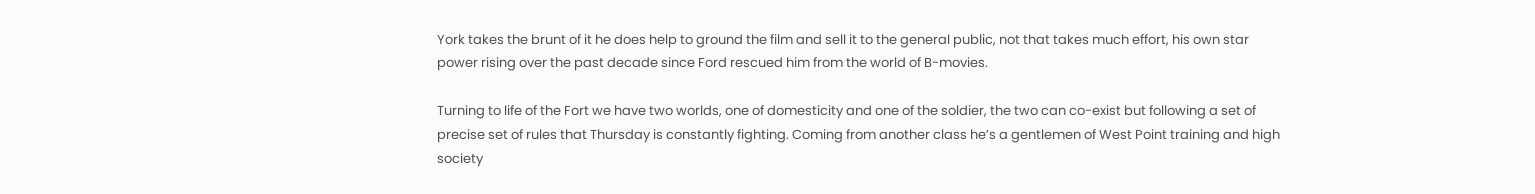York takes the brunt of it he does help to ground the film and sell it to the general public, not that takes much effort, his own star power rising over the past decade since Ford rescued him from the world of B-movies.

Turning to life of the Fort we have two worlds, one of domesticity and one of the soldier, the two can co-exist but following a set of precise set of rules that Thursday is constantly fighting. Coming from another class he’s a gentlemen of West Point training and high society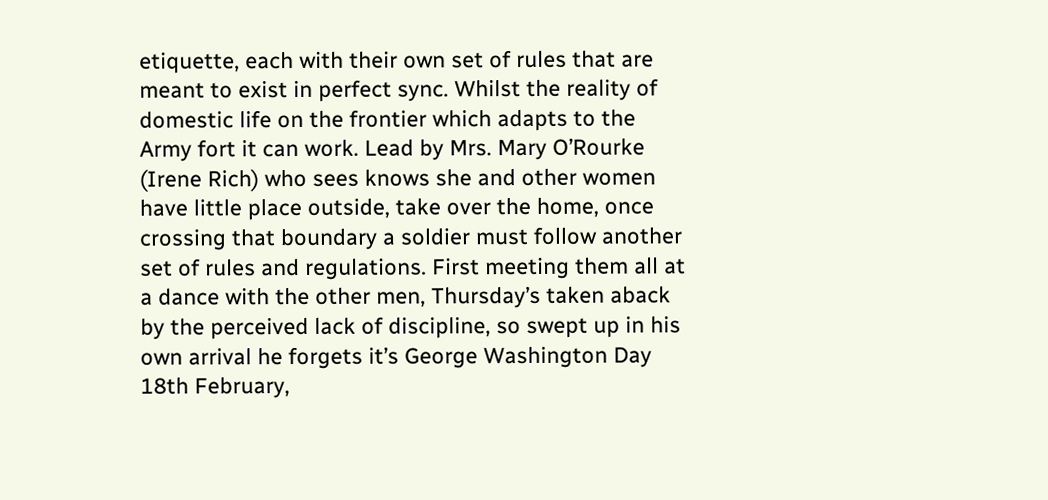etiquette, each with their own set of rules that are meant to exist in perfect sync. Whilst the reality of domestic life on the frontier which adapts to the Army fort it can work. Lead by Mrs. Mary O’Rourke (Irene Rich) who sees knows she and other women have little place outside, take over the home, once crossing that boundary a soldier must follow another set of rules and regulations. First meeting them all at a dance with the other men, Thursday’s taken aback by the perceived lack of discipline, so swept up in his own arrival he forgets it’s George Washington Day 18th February,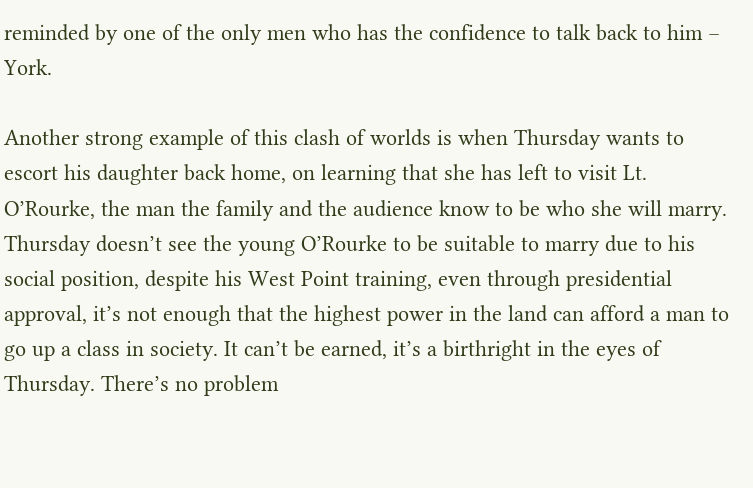reminded by one of the only men who has the confidence to talk back to him – York.

Another strong example of this clash of worlds is when Thursday wants to escort his daughter back home, on learning that she has left to visit Lt. O’Rourke, the man the family and the audience know to be who she will marry. Thursday doesn’t see the young O’Rourke to be suitable to marry due to his social position, despite his West Point training, even through presidential approval, it’s not enough that the highest power in the land can afford a man to go up a class in society. It can’t be earned, it’s a birthright in the eyes of Thursday. There’s no problem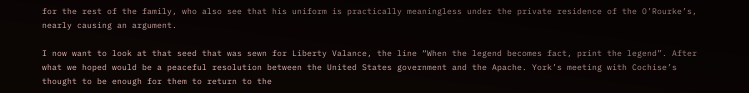for the rest of the family, who also see that his uniform is practically meaningless under the private residence of the O’Rourke’s, nearly causing an argument.

I now want to look at that seed that was sewn for Liberty Valance, the line “When the legend becomes fact, print the legend”. After what we hoped would be a peaceful resolution between the United States government and the Apache. York’s meeting with Cochise’s thought to be enough for them to return to the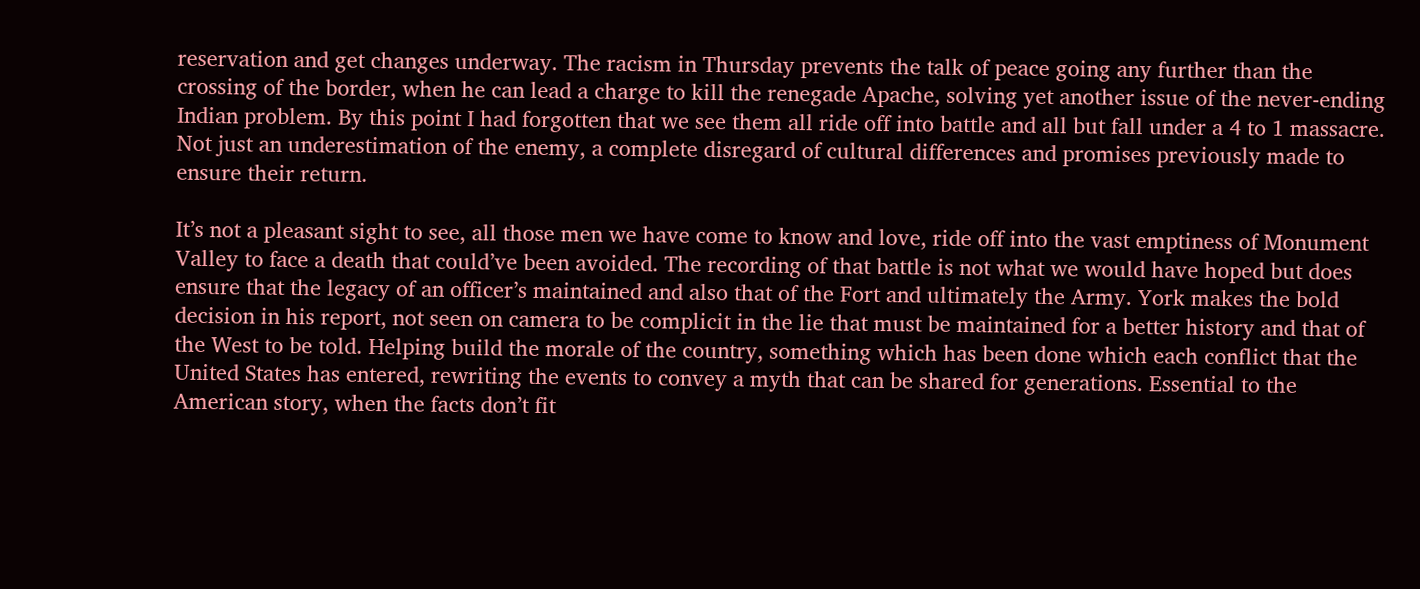reservation and get changes underway. The racism in Thursday prevents the talk of peace going any further than the crossing of the border, when he can lead a charge to kill the renegade Apache, solving yet another issue of the never-ending Indian problem. By this point I had forgotten that we see them all ride off into battle and all but fall under a 4 to 1 massacre. Not just an underestimation of the enemy, a complete disregard of cultural differences and promises previously made to ensure their return.

It’s not a pleasant sight to see, all those men we have come to know and love, ride off into the vast emptiness of Monument Valley to face a death that could’ve been avoided. The recording of that battle is not what we would have hoped but does ensure that the legacy of an officer’s maintained and also that of the Fort and ultimately the Army. York makes the bold decision in his report, not seen on camera to be complicit in the lie that must be maintained for a better history and that of the West to be told. Helping build the morale of the country, something which has been done which each conflict that the United States has entered, rewriting the events to convey a myth that can be shared for generations. Essential to the American story, when the facts don’t fit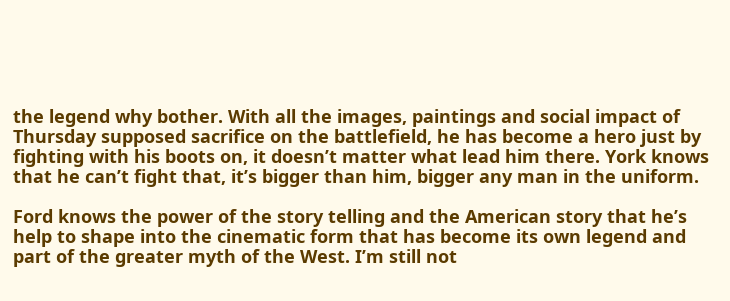the legend why bother. With all the images, paintings and social impact of Thursday supposed sacrifice on the battlefield, he has become a hero just by fighting with his boots on, it doesn’t matter what lead him there. York knows that he can’t fight that, it’s bigger than him, bigger any man in the uniform.

Ford knows the power of the story telling and the American story that he’s help to shape into the cinematic form that has become its own legend and part of the greater myth of the West. I’m still not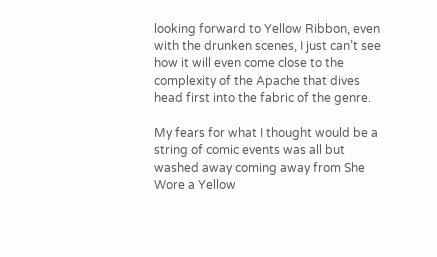looking forward to Yellow Ribbon, even with the drunken scenes, I just can’t see how it will even come close to the complexity of the Apache that dives head first into the fabric of the genre.

My fears for what I thought would be a string of comic events was all but washed away coming away from She Wore a Yellow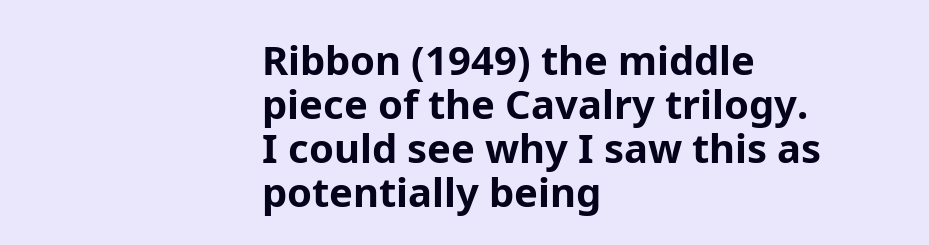Ribbon (1949) the middle piece of the Cavalry trilogy. I could see why I saw this as potentially being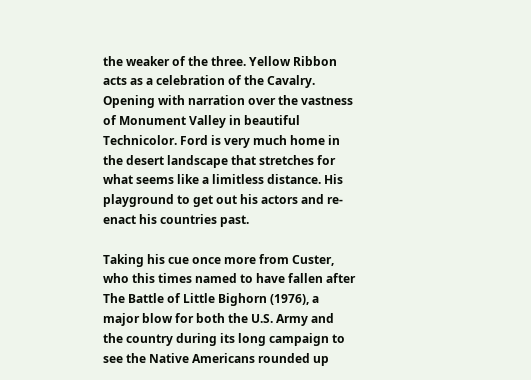the weaker of the three. Yellow Ribbon acts as a celebration of the Cavalry. Opening with narration over the vastness of Monument Valley in beautiful Technicolor. Ford is very much home in the desert landscape that stretches for what seems like a limitless distance. His playground to get out his actors and re-enact his countries past.

Taking his cue once more from Custer,  who this times named to have fallen after The Battle of Little Bighorn (1976), a major blow for both the U.S. Army and the country during its long campaign to see the Native Americans rounded up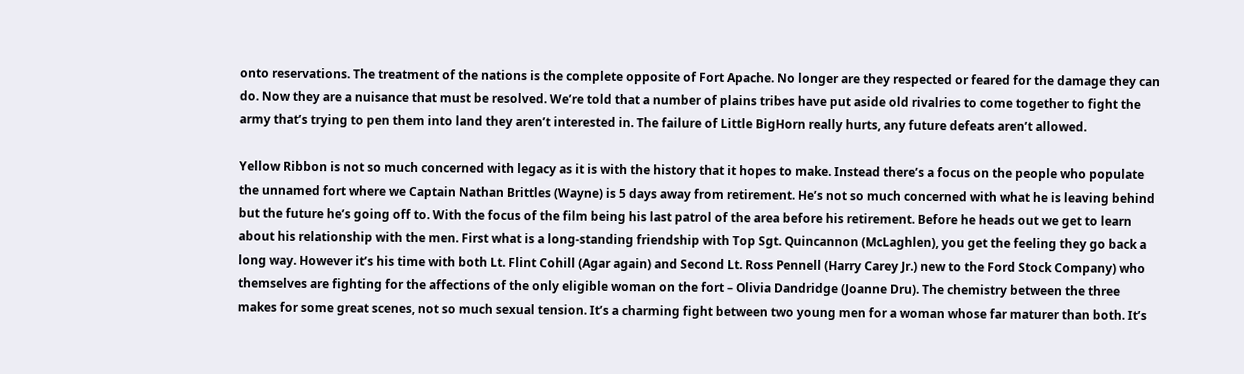onto reservations. The treatment of the nations is the complete opposite of Fort Apache. No longer are they respected or feared for the damage they can do. Now they are a nuisance that must be resolved. We’re told that a number of plains tribes have put aside old rivalries to come together to fight the army that’s trying to pen them into land they aren’t interested in. The failure of Little BigHorn really hurts, any future defeats aren’t allowed.

Yellow Ribbon is not so much concerned with legacy as it is with the history that it hopes to make. Instead there’s a focus on the people who populate the unnamed fort where we Captain Nathan Brittles (Wayne) is 5 days away from retirement. He’s not so much concerned with what he is leaving behind but the future he’s going off to. With the focus of the film being his last patrol of the area before his retirement. Before he heads out we get to learn about his relationship with the men. First what is a long-standing friendship with Top Sgt. Quincannon (McLaghlen), you get the feeling they go back a long way. However it’s his time with both Lt. Flint Cohill (Agar again) and Second Lt. Ross Pennell (Harry Carey Jr.) new to the Ford Stock Company) who themselves are fighting for the affections of the only eligible woman on the fort – Olivia Dandridge (Joanne Dru). The chemistry between the three makes for some great scenes, not so much sexual tension. It’s a charming fight between two young men for a woman whose far maturer than both. It’s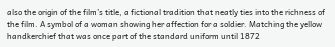also the origin of the film’s title, a fictional tradition that neatly ties into the richness of the film. A symbol of a woman showing her affection for a soldier. Matching the yellow handkerchief that was once part of the standard uniform until 1872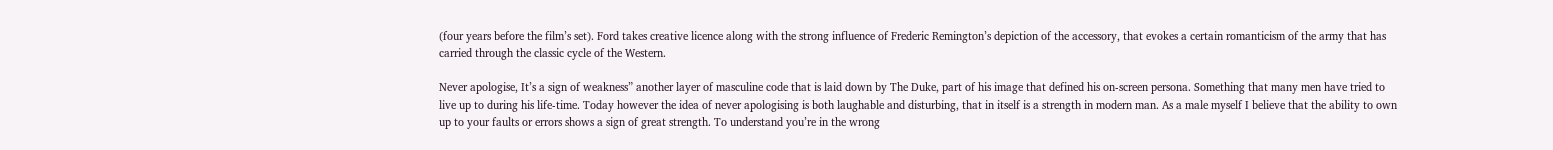(four years before the film’s set). Ford takes creative licence along with the strong influence of Frederic Remington’s depiction of the accessory, that evokes a certain romanticism of the army that has carried through the classic cycle of the Western.

Never apologise, It’s a sign of weakness” another layer of masculine code that is laid down by The Duke, part of his image that defined his on-screen persona. Something that many men have tried to live up to during his life-time. Today however the idea of never apologising is both laughable and disturbing, that in itself is a strength in modern man. As a male myself I believe that the ability to own up to your faults or errors shows a sign of great strength. To understand you’re in the wrong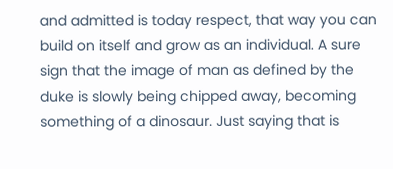and admitted is today respect, that way you can build on itself and grow as an individual. A sure sign that the image of man as defined by the duke is slowly being chipped away, becoming something of a dinosaur. Just saying that is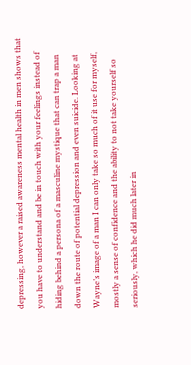depressing, however a raised awareness mental health in men shows that you have to understand and be in touch with your feelings instead of hiding behind a persona of a masculine mystique that can trap a man down the route of potential depression and even suicide. Looking at Wayne’s image of a man I can only take so much of it use for myself, mostly a sense of confidence and the ability to not take yourself so seriously, which he did much later in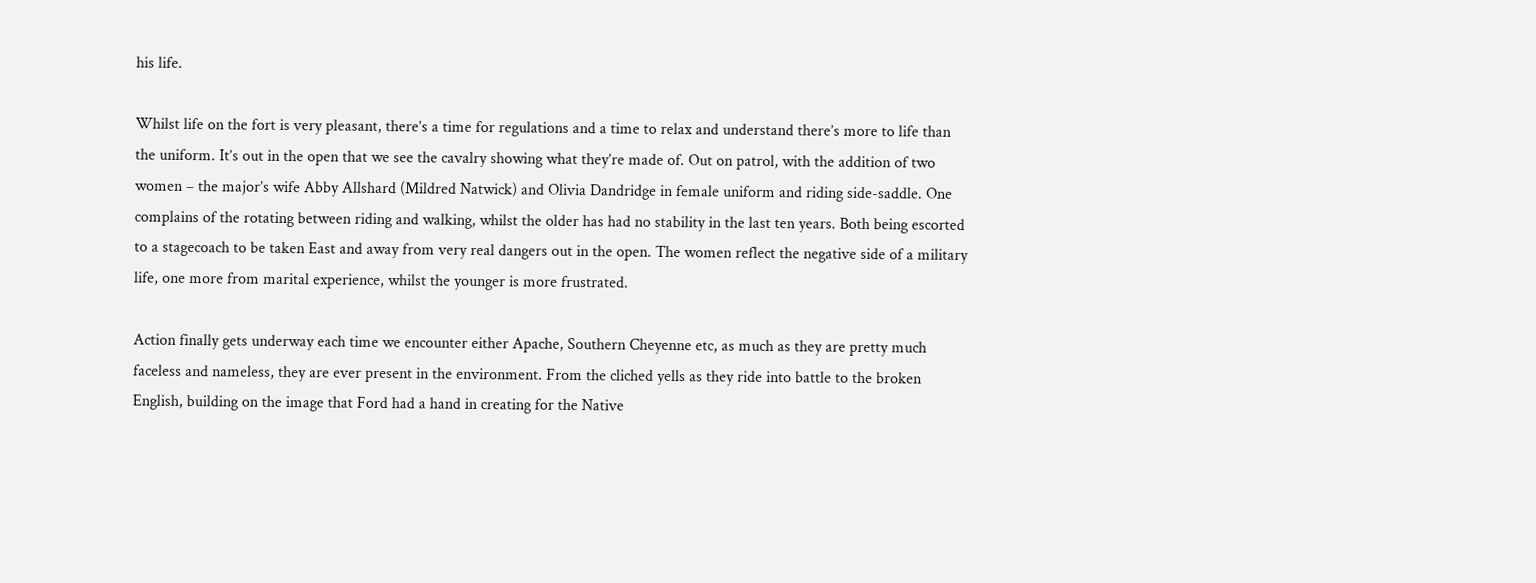his life.

Whilst life on the fort is very pleasant, there’s a time for regulations and a time to relax and understand there’s more to life than the uniform. It’s out in the open that we see the cavalry showing what they’re made of. Out on patrol, with the addition of two women – the major’s wife Abby Allshard (Mildred Natwick) and Olivia Dandridge in female uniform and riding side-saddle. One complains of the rotating between riding and walking, whilst the older has had no stability in the last ten years. Both being escorted to a stagecoach to be taken East and away from very real dangers out in the open. The women reflect the negative side of a military life, one more from marital experience, whilst the younger is more frustrated.

Action finally gets underway each time we encounter either Apache, Southern Cheyenne etc, as much as they are pretty much faceless and nameless, they are ever present in the environment. From the cliched yells as they ride into battle to the broken English, building on the image that Ford had a hand in creating for the Native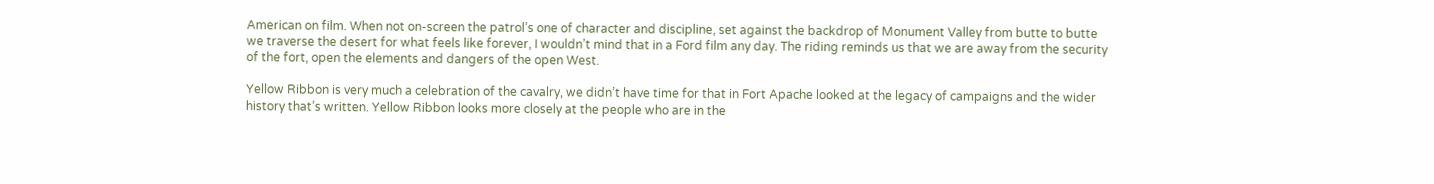American on film. When not on-screen the patrol’s one of character and discipline, set against the backdrop of Monument Valley from butte to butte we traverse the desert for what feels like forever, I wouldn’t mind that in a Ford film any day. The riding reminds us that we are away from the security of the fort, open the elements and dangers of the open West.

Yellow Ribbon is very much a celebration of the cavalry, we didn’t have time for that in Fort Apache looked at the legacy of campaigns and the wider history that’s written. Yellow Ribbon looks more closely at the people who are in the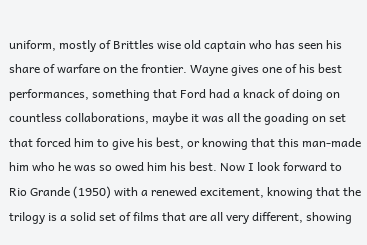uniform, mostly of Brittles wise old captain who has seen his share of warfare on the frontier. Wayne gives one of his best performances, something that Ford had a knack of doing on countless collaborations, maybe it was all the goading on set that forced him to give his best, or knowing that this man-made him who he was so owed him his best. Now I look forward to Rio Grande (1950) with a renewed excitement, knowing that the trilogy is a solid set of films that are all very different, showing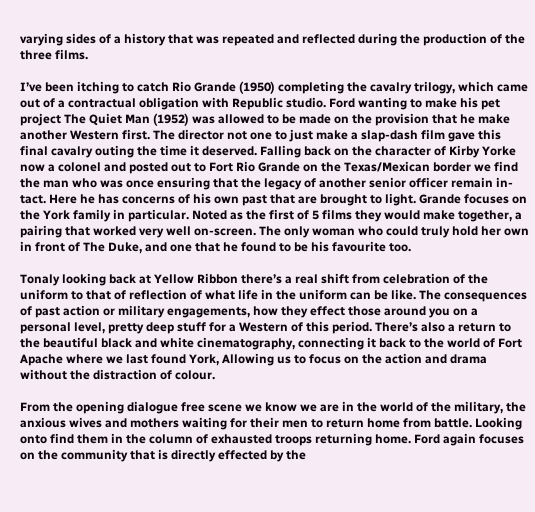varying sides of a history that was repeated and reflected during the production of the three films.

I’ve been itching to catch Rio Grande (1950) completing the cavalry trilogy, which came out of a contractual obligation with Republic studio. Ford wanting to make his pet project The Quiet Man (1952) was allowed to be made on the provision that he make another Western first. The director not one to just make a slap-dash film gave this final cavalry outing the time it deserved. Falling back on the character of Kirby Yorke now a colonel and posted out to Fort Rio Grande on the Texas/Mexican border we find the man who was once ensuring that the legacy of another senior officer remain in-tact. Here he has concerns of his own past that are brought to light. Grande focuses on the York family in particular. Noted as the first of 5 films they would make together, a pairing that worked very well on-screen. The only woman who could truly hold her own in front of The Duke, and one that he found to be his favourite too.

Tonaly looking back at Yellow Ribbon there’s a real shift from celebration of the uniform to that of reflection of what life in the uniform can be like. The consequences of past action or military engagements, how they effect those around you on a personal level, pretty deep stuff for a Western of this period. There’s also a return to the beautiful black and white cinematography, connecting it back to the world of Fort Apache where we last found York, Allowing us to focus on the action and drama without the distraction of colour.

From the opening dialogue free scene we know we are in the world of the military, the anxious wives and mothers waiting for their men to return home from battle. Looking onto find them in the column of exhausted troops returning home. Ford again focuses on the community that is directly effected by the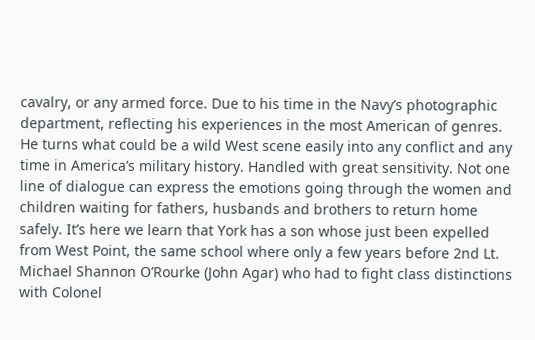cavalry, or any armed force. Due to his time in the Navy’s photographic department, reflecting his experiences in the most American of genres. He turns what could be a wild West scene easily into any conflict and any time in America’s military history. Handled with great sensitivity. Not one line of dialogue can express the emotions going through the women and children waiting for fathers, husbands and brothers to return home safely. It’s here we learn that York has a son whose just been expelled from West Point, the same school where only a few years before 2nd Lt. Michael Shannon O’Rourke (John Agar) who had to fight class distinctions with Colonel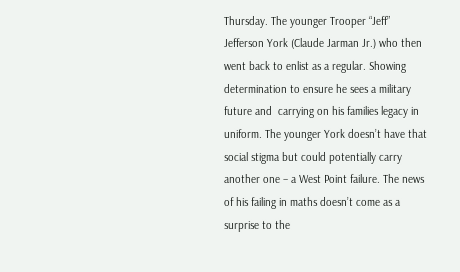Thursday. The younger Trooper “Jeff” Jefferson York (Claude Jarman Jr.) who then went back to enlist as a regular. Showing determination to ensure he sees a military future and  carrying on his families legacy in uniform. The younger York doesn’t have that social stigma but could potentially carry another one – a West Point failure. The news of his failing in maths doesn’t come as a surprise to the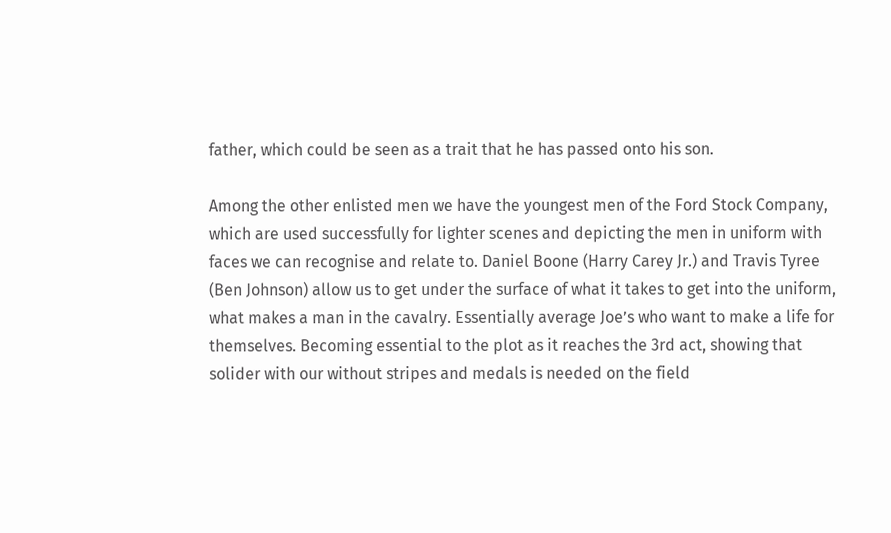father, which could be seen as a trait that he has passed onto his son.

Among the other enlisted men we have the youngest men of the Ford Stock Company, which are used successfully for lighter scenes and depicting the men in uniform with faces we can recognise and relate to. Daniel Boone (Harry Carey Jr.) and Travis Tyree (Ben Johnson) allow us to get under the surface of what it takes to get into the uniform, what makes a man in the cavalry. Essentially average Joe’s who want to make a life for themselves. Becoming essential to the plot as it reaches the 3rd act, showing that solider with our without stripes and medals is needed on the field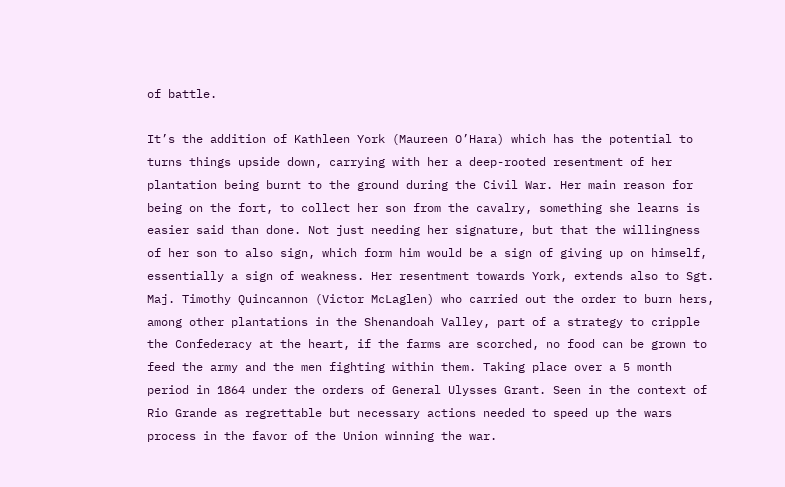of battle.

It’s the addition of Kathleen York (Maureen O’Hara) which has the potential to turns things upside down, carrying with her a deep-rooted resentment of her plantation being burnt to the ground during the Civil War. Her main reason for being on the fort, to collect her son from the cavalry, something she learns is easier said than done. Not just needing her signature, but that the willingness of her son to also sign, which form him would be a sign of giving up on himself, essentially a sign of weakness. Her resentment towards York, extends also to Sgt. Maj. Timothy Quincannon (Victor McLaglen) who carried out the order to burn hers, among other plantations in the Shenandoah Valley, part of a strategy to cripple the Confederacy at the heart, if the farms are scorched, no food can be grown to feed the army and the men fighting within them. Taking place over a 5 month period in 1864 under the orders of General Ulysses Grant. Seen in the context of Rio Grande as regrettable but necessary actions needed to speed up the wars process in the favor of the Union winning the war.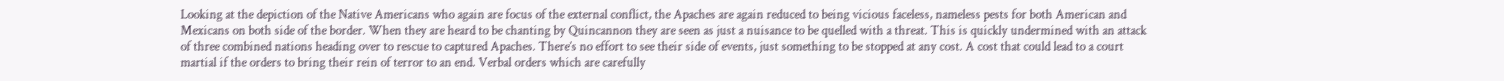Looking at the depiction of the Native Americans who again are focus of the external conflict, the Apaches are again reduced to being vicious faceless, nameless pests for both American and Mexicans on both side of the border. When they are heard to be chanting by Quincannon they are seen as just a nuisance to be quelled with a threat. This is quickly undermined with an attack of three combined nations heading over to rescue to captured Apaches. There’s no effort to see their side of events, just something to be stopped at any cost. A cost that could lead to a court martial if the orders to bring their rein of terror to an end. Verbal orders which are carefully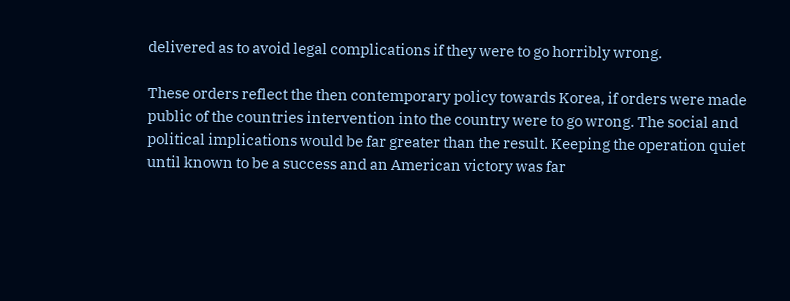delivered as to avoid legal complications if they were to go horribly wrong.

These orders reflect the then contemporary policy towards Korea, if orders were made public of the countries intervention into the country were to go wrong. The social and political implications would be far greater than the result. Keeping the operation quiet until known to be a success and an American victory was far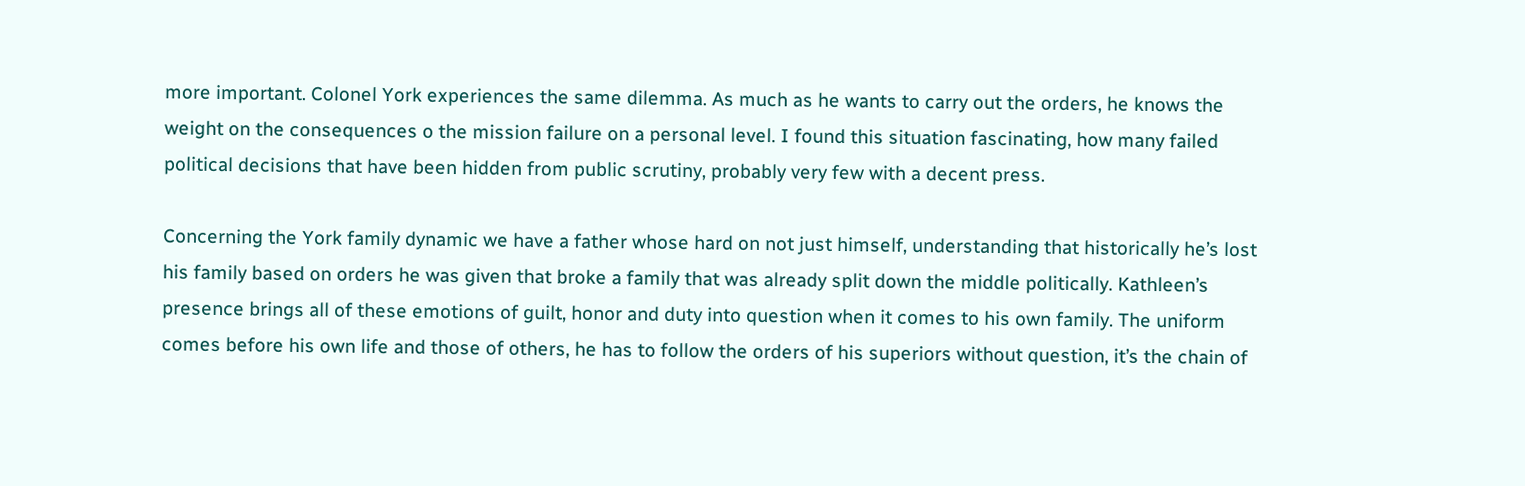more important. Colonel York experiences the same dilemma. As much as he wants to carry out the orders, he knows the weight on the consequences o the mission failure on a personal level. I found this situation fascinating, how many failed political decisions that have been hidden from public scrutiny, probably very few with a decent press.

Concerning the York family dynamic we have a father whose hard on not just himself, understanding that historically he’s lost his family based on orders he was given that broke a family that was already split down the middle politically. Kathleen’s presence brings all of these emotions of guilt, honor and duty into question when it comes to his own family. The uniform comes before his own life and those of others, he has to follow the orders of his superiors without question, it’s the chain of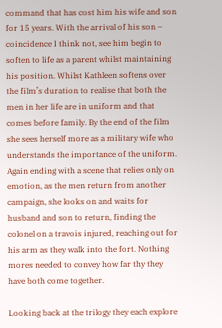command that has cost him his wife and son for 15 years. With the arrival of his son – coincidence I think not, see him begin to soften to life as a parent whilst maintaining his position. Whilst Kathleen softens over the film’s duration to realise that both the men in her life are in uniform and that comes before family. By the end of the film she sees herself more as a military wife who understands the importance of the uniform. Again ending with a scene that relies only on emotion, as the men return from another campaign, she looks on and waits for husband and son to return, finding the colonel on a travois injured, reaching out for his arm as they walk into the fort. Nothing mores needed to convey how far thy they have both come together.

Looking back at the trilogy they each explore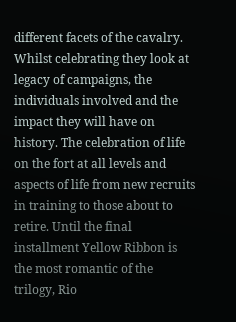different facets of the cavalry. Whilst celebrating they look at legacy of campaigns, the individuals involved and the impact they will have on history. The celebration of life on the fort at all levels and aspects of life from new recruits in training to those about to retire. Until the final installment Yellow Ribbon is the most romantic of the trilogy, Rio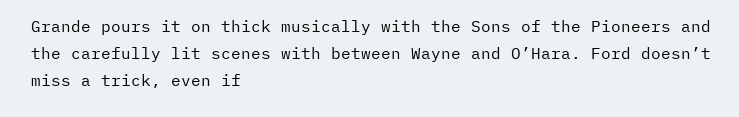Grande pours it on thick musically with the Sons of the Pioneers and the carefully lit scenes with between Wayne and O’Hara. Ford doesn’t miss a trick, even if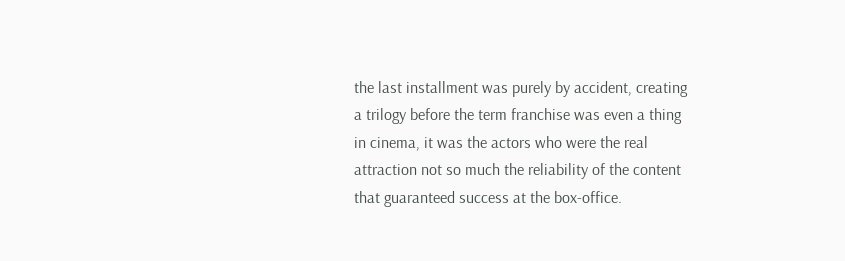the last installment was purely by accident, creating a trilogy before the term franchise was even a thing in cinema, it was the actors who were the real attraction not so much the reliability of the content that guaranteed success at the box-office.